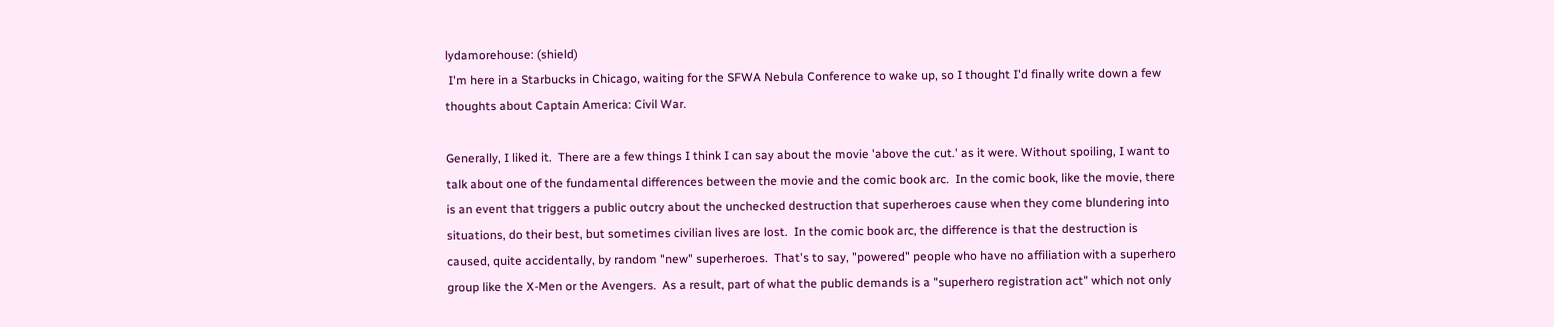lydamorehouse: (shield)
 I'm here in a Starbucks in Chicago, waiting for the SFWA Nebula Conference to wake up, so I thought I'd finally write down a few thoughts about Captain America: Civil War.

Generally, I liked it.  There are a few things I think I can say about the movie 'above the cut.' as it were. Without spoiling, I want to talk about one of the fundamental differences between the movie and the comic book arc.  In the comic book, like the movie, there is an event that triggers a public outcry about the unchecked destruction that superheroes cause when they come blundering into situations, do their best, but sometimes civilian lives are lost.  In the comic book arc, the difference is that the destruction is caused, quite accidentally, by random "new" superheroes.  That's to say, "powered" people who have no affiliation with a superhero group like the X-Men or the Avengers.  As a result, part of what the public demands is a "superhero registration act" which not only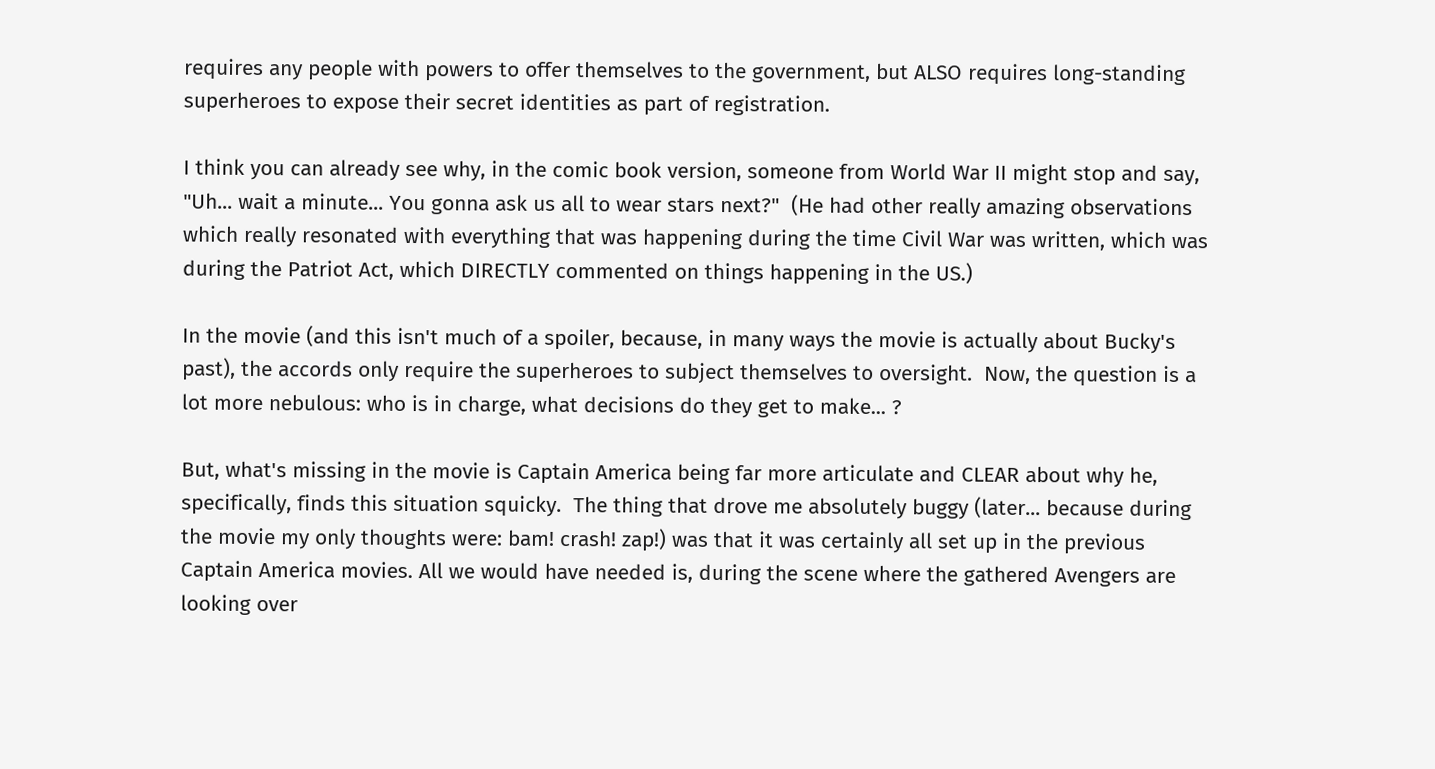requires any people with powers to offer themselves to the government, but ALSO requires long-standing superheroes to expose their secret identities as part of registration.

I think you can already see why, in the comic book version, someone from World War II might stop and say, "Uh... wait a minute... You gonna ask us all to wear stars next?"  (He had other really amazing observations which really resonated with everything that was happening during the time Civil War was written, which was during the Patriot Act, which DIRECTLY commented on things happening in the US.)

In the movie (and this isn't much of a spoiler, because, in many ways the movie is actually about Bucky's past), the accords only require the superheroes to subject themselves to oversight.  Now, the question is a lot more nebulous: who is in charge, what decisions do they get to make... ?

But, what's missing in the movie is Captain America being far more articulate and CLEAR about why he, specifically, finds this situation squicky.  The thing that drove me absolutely buggy (later... because during the movie my only thoughts were: bam! crash! zap!) was that it was certainly all set up in the previous Captain America movies. All we would have needed is, during the scene where the gathered Avengers are looking over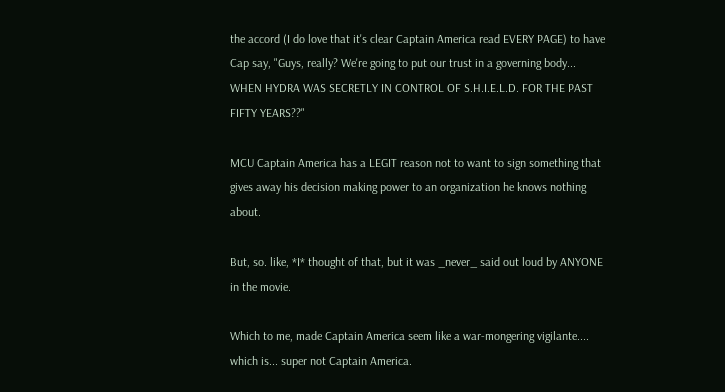the accord (I do love that it's clear Captain America read EVERY PAGE) to have Cap say, "Guys, really? We're going to put our trust in a governing body... WHEN HYDRA WAS SECRETLY IN CONTROL OF S.H.I.E.L.D. FOR THE PAST FIFTY YEARS??"

MCU Captain America has a LEGIT reason not to want to sign something that gives away his decision making power to an organization he knows nothing about.

But, so. like, *I* thought of that, but it was _never_ said out loud by ANYONE in the movie.

Which to me, made Captain America seem like a war-mongering vigilante.... which is... super not Captain America.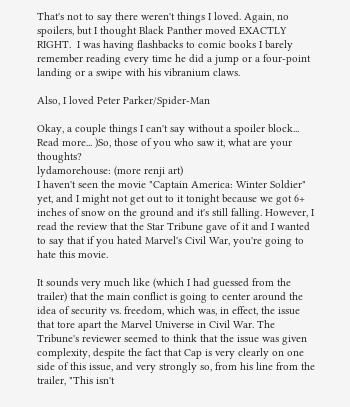That's not to say there weren't things I loved. Again, no spoilers, but I thought Black Panther moved EXACTLY RIGHT.  I was having flashbacks to comic books I barely remember reading every time he did a jump or a four-point landing or a swipe with his vibranium claws.

Also, I loved Peter Parker/Spider-Man

Okay, a couple things I can't say without a spoiler block...
Read more... )So, those of you who saw it, what are your thoughts?
lydamorehouse: (more renji art)
I haven't seen the movie "Captain America: Winter Soldier" yet, and I might not get out to it tonight because we got 6+ inches of snow on the ground and it's still falling. However, I read the review that the Star Tribune gave of it and I wanted to say that if you hated Marvel's Civil War, you're going to hate this movie.

It sounds very much like (which I had guessed from the trailer) that the main conflict is going to center around the idea of security vs. freedom, which was, in effect, the issue that tore apart the Marvel Universe in Civil War. The Tribune's reviewer seemed to think that the issue was given complexity, despite the fact that Cap is very clearly on one side of this issue, and very strongly so, from his line from the trailer, "This isn't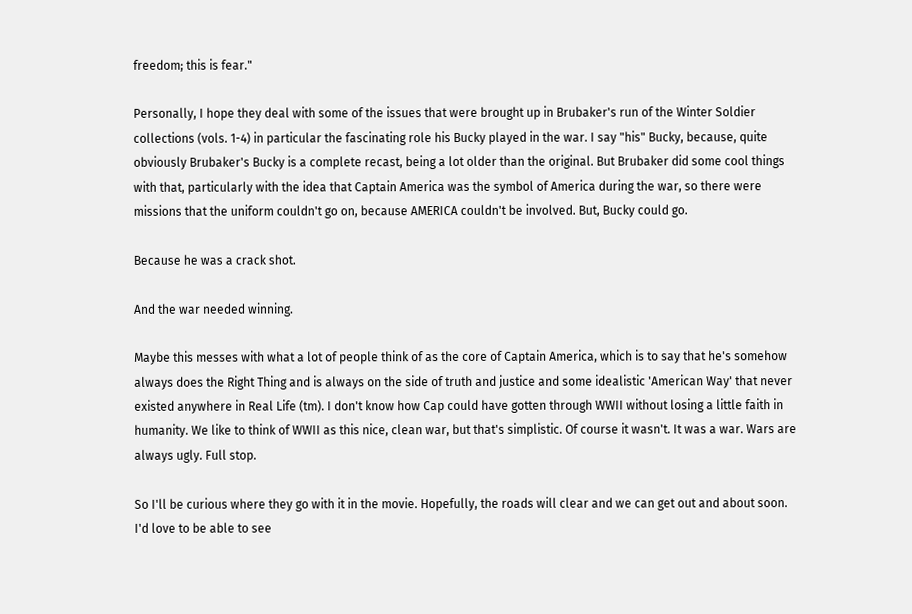freedom; this is fear."

Personally, I hope they deal with some of the issues that were brought up in Brubaker's run of the Winter Soldier collections (vols. 1-4) in particular the fascinating role his Bucky played in the war. I say "his" Bucky, because, quite obviously Brubaker's Bucky is a complete recast, being a lot older than the original. But Brubaker did some cool things with that, particularly with the idea that Captain America was the symbol of America during the war, so there were missions that the uniform couldn't go on, because AMERICA couldn't be involved. But, Bucky could go.

Because he was a crack shot.

And the war needed winning.

Maybe this messes with what a lot of people think of as the core of Captain America, which is to say that he's somehow always does the Right Thing and is always on the side of truth and justice and some idealistic 'American Way' that never existed anywhere in Real Life (tm). I don't know how Cap could have gotten through WWII without losing a little faith in humanity. We like to think of WWII as this nice, clean war, but that's simplistic. Of course it wasn't. It was a war. Wars are always ugly. Full stop.

So I'll be curious where they go with it in the movie. Hopefully, the roads will clear and we can get out and about soon. I'd love to be able to see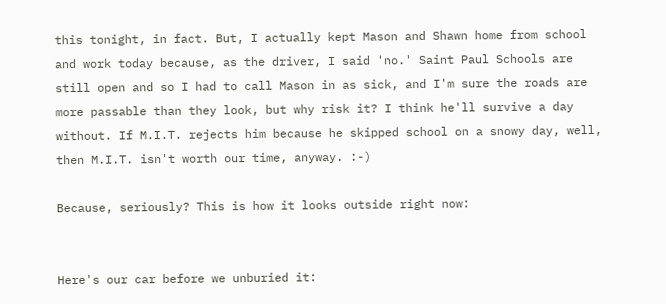this tonight, in fact. But, I actually kept Mason and Shawn home from school and work today because, as the driver, I said 'no.' Saint Paul Schools are still open and so I had to call Mason in as sick, and I'm sure the roads are more passable than they look, but why risk it? I think he'll survive a day without. If M.I.T. rejects him because he skipped school on a snowy day, well, then M.I.T. isn't worth our time, anyway. :-)

Because, seriously? This is how it looks outside right now:


Here's our car before we unburied it: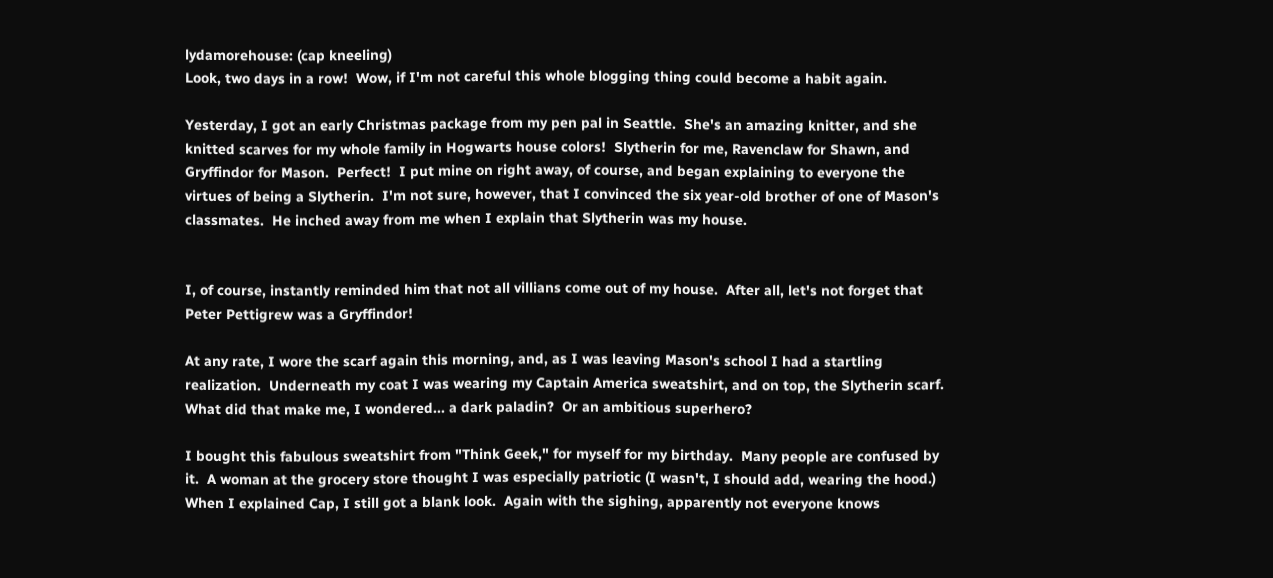lydamorehouse: (cap kneeling)
Look, two days in a row!  Wow, if I'm not careful this whole blogging thing could become a habit again.

Yesterday, I got an early Christmas package from my pen pal in Seattle.  She's an amazing knitter, and she knitted scarves for my whole family in Hogwarts house colors!  Slytherin for me, Ravenclaw for Shawn, and Gryffindor for Mason.  Perfect!  I put mine on right away, of course, and began explaining to everyone the virtues of being a Slytherin.  I'm not sure, however, that I convinced the six year-old brother of one of Mason's classmates.  He inched away from me when I explain that Slytherin was my house.


I, of course, instantly reminded him that not all villians come out of my house.  After all, let's not forget that Peter Pettigrew was a Gryffindor!

At any rate, I wore the scarf again this morning, and, as I was leaving Mason's school I had a startling realization.  Underneath my coat I was wearing my Captain America sweatshirt, and on top, the Slytherin scarf.  What did that make me, I wondered... a dark paladin?  Or an ambitious superhero?

I bought this fabulous sweatshirt from "Think Geek," for myself for my birthday.  Many people are confused by it.  A woman at the grocery store thought I was especially patriotic (I wasn't, I should add, wearing the hood.)  When I explained Cap, I still got a blank look.  Again with the sighing, apparently not everyone knows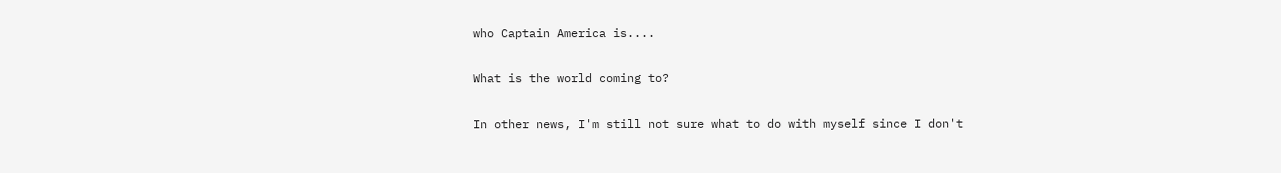who Captain America is....

What is the world coming to?

In other news, I'm still not sure what to do with myself since I don't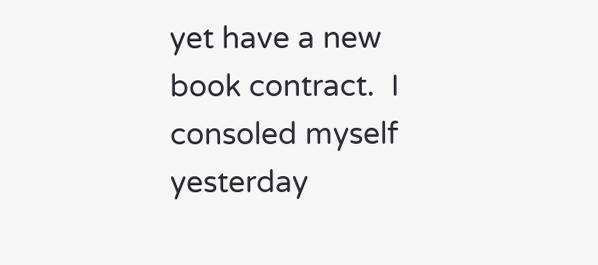yet have a new book contract.  I consoled myself yesterday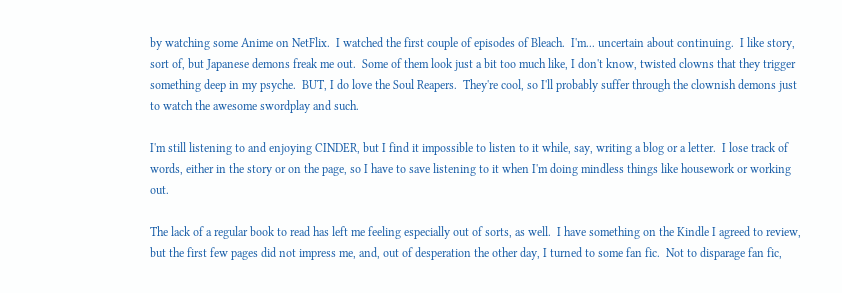by watching some Anime on NetFlix.  I watched the first couple of episodes of Bleach.  I'm... uncertain about continuing.  I like story, sort of, but Japanese demons freak me out.  Some of them look just a bit too much like, I don't know, twisted clowns that they trigger something deep in my psyche.  BUT, I do love the Soul Reapers.  They're cool, so I'll probably suffer through the clownish demons just to watch the awesome swordplay and such.

I'm still listening to and enjoying CINDER, but I find it impossible to listen to it while, say, writing a blog or a letter.  I lose track of words, either in the story or on the page, so I have to save listening to it when I'm doing mindless things like housework or working out.

The lack of a regular book to read has left me feeling especially out of sorts, as well.  I have something on the Kindle I agreed to review, but the first few pages did not impress me, and, out of desperation the other day, I turned to some fan fic.  Not to disparage fan fic,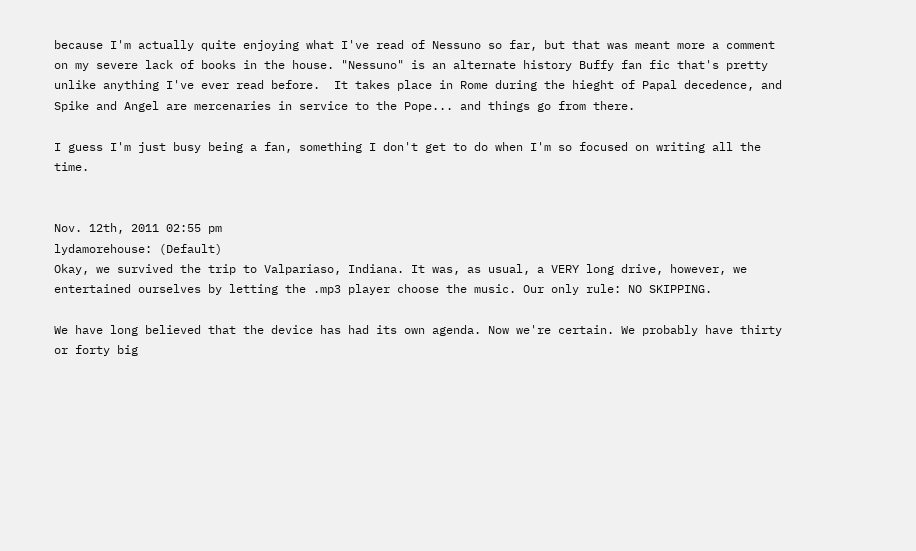because I'm actually quite enjoying what I've read of Nessuno so far, but that was meant more a comment on my severe lack of books in the house. "Nessuno" is an alternate history Buffy fan fic that's pretty unlike anything I've ever read before.  It takes place in Rome during the hieght of Papal decedence, and Spike and Angel are mercenaries in service to the Pope... and things go from there.

I guess I'm just busy being a fan, something I don't get to do when I'm so focused on writing all the time.


Nov. 12th, 2011 02:55 pm
lydamorehouse: (Default)
Okay, we survived the trip to Valpariaso, Indiana. It was, as usual, a VERY long drive, however, we entertained ourselves by letting the .mp3 player choose the music. Our only rule: NO SKIPPING.

We have long believed that the device has had its own agenda. Now we're certain. We probably have thirty or forty big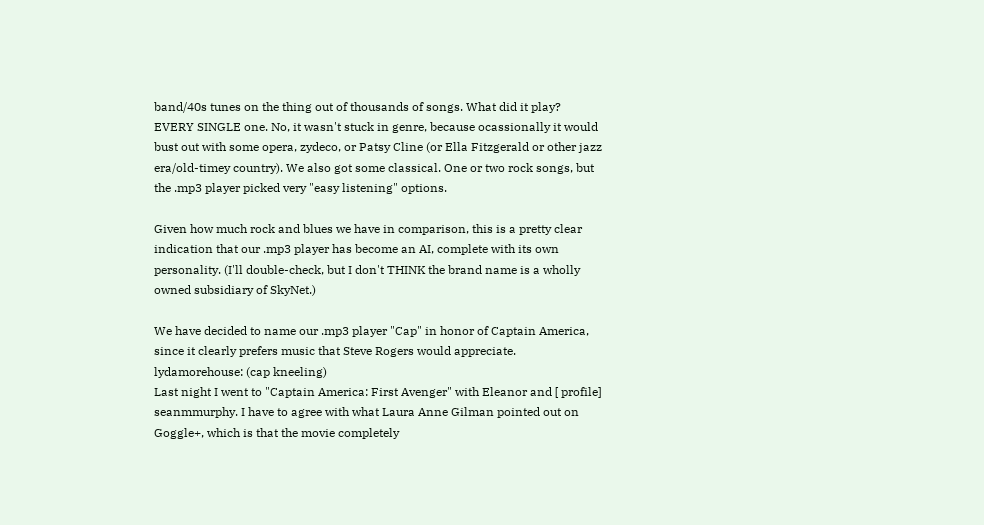band/40s tunes on the thing out of thousands of songs. What did it play? EVERY SINGLE one. No, it wasn't stuck in genre, because ocassionally it would bust out with some opera, zydeco, or Patsy Cline (or Ella Fitzgerald or other jazz era/old-timey country). We also got some classical. One or two rock songs, but the .mp3 player picked very "easy listening" options.

Given how much rock and blues we have in comparison, this is a pretty clear indication that our .mp3 player has become an AI, complete with its own personality. (I'll double-check, but I don't THINK the brand name is a wholly owned subsidiary of SkyNet.)

We have decided to name our .mp3 player "Cap" in honor of Captain America, since it clearly prefers music that Steve Rogers would appreciate.
lydamorehouse: (cap kneeling)
Last night I went to "Captain America: First Avenger" with Eleanor and [ profile] seanmmurphy. I have to agree with what Laura Anne Gilman pointed out on Goggle+, which is that the movie completely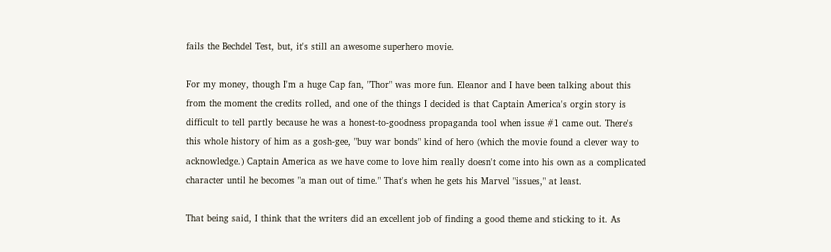fails the Bechdel Test, but, it's still an awesome superhero movie.

For my money, though I'm a huge Cap fan, "Thor" was more fun. Eleanor and I have been talking about this from the moment the credits rolled, and one of the things I decided is that Captain America's orgin story is difficult to tell partly because he was a honest-to-goodness propaganda tool when issue #1 came out. There's this whole history of him as a gosh-gee, "buy war bonds" kind of hero (which the movie found a clever way to acknowledge.) Captain America as we have come to love him really doesn't come into his own as a complicated character until he becomes "a man out of time." That's when he gets his Marvel "issues," at least.

That being said, I think that the writers did an excellent job of finding a good theme and sticking to it. As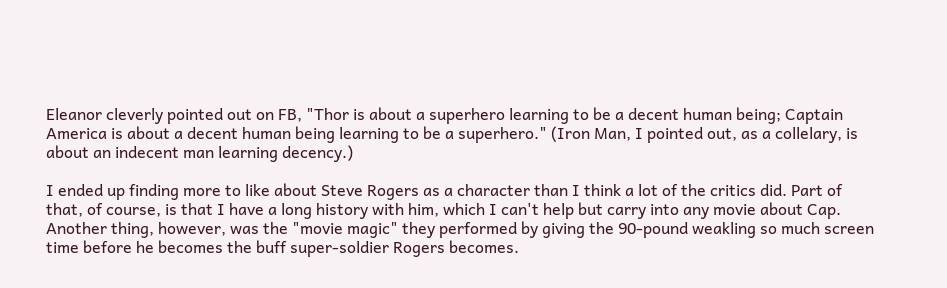Eleanor cleverly pointed out on FB, "Thor is about a superhero learning to be a decent human being; Captain America is about a decent human being learning to be a superhero." (Iron Man, I pointed out, as a collelary, is about an indecent man learning decency.)

I ended up finding more to like about Steve Rogers as a character than I think a lot of the critics did. Part of that, of course, is that I have a long history with him, which I can't help but carry into any movie about Cap. Another thing, however, was the "movie magic" they performed by giving the 90-pound weakling so much screen time before he becomes the buff super-soldier Rogers becomes.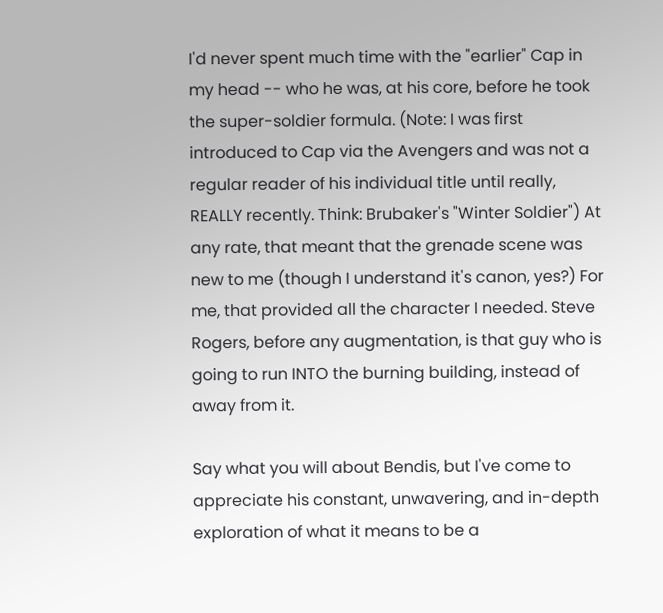I'd never spent much time with the "earlier" Cap in my head -- who he was, at his core, before he took the super-soldier formula. (Note: I was first introduced to Cap via the Avengers and was not a regular reader of his individual title until really, REALLY recently. Think: Brubaker's "Winter Soldier") At any rate, that meant that the grenade scene was new to me (though I understand it's canon, yes?) For me, that provided all the character I needed. Steve Rogers, before any augmentation, is that guy who is going to run INTO the burning building, instead of away from it.

Say what you will about Bendis, but I've come to appreciate his constant, unwavering, and in-depth exploration of what it means to be a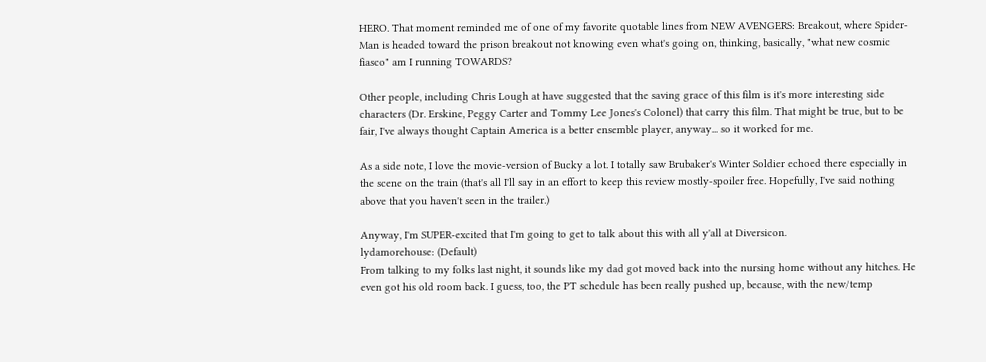HERO. That moment reminded me of one of my favorite quotable lines from NEW AVENGERS: Breakout, where Spider-Man is headed toward the prison breakout not knowing even what's going on, thinking, basically, "what new cosmic fiasco" am I running TOWARDS?

Other people, including Chris Lough at have suggested that the saving grace of this film is it's more interesting side characters (Dr. Erskine, Peggy Carter and Tommy Lee Jones's Colonel) that carry this film. That might be true, but to be fair, I've always thought Captain America is a better ensemble player, anyway... so it worked for me.

As a side note, I love the movie-version of Bucky a lot. I totally saw Brubaker's Winter Soldier echoed there especially in the scene on the train (that's all I'll say in an effort to keep this review mostly-spoiler free. Hopefully, I've said nothing above that you haven't seen in the trailer.)

Anyway, I'm SUPER-excited that I'm going to get to talk about this with all y'all at Diversicon.
lydamorehouse: (Default)
From talking to my folks last night, it sounds like my dad got moved back into the nursing home without any hitches. He even got his old room back. I guess, too, the PT schedule has been really pushed up, because, with the new/temp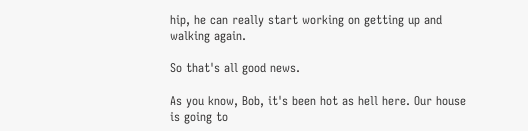hip, he can really start working on getting up and walking again.

So that's all good news.

As you know, Bob, it's been hot as hell here. Our house is going to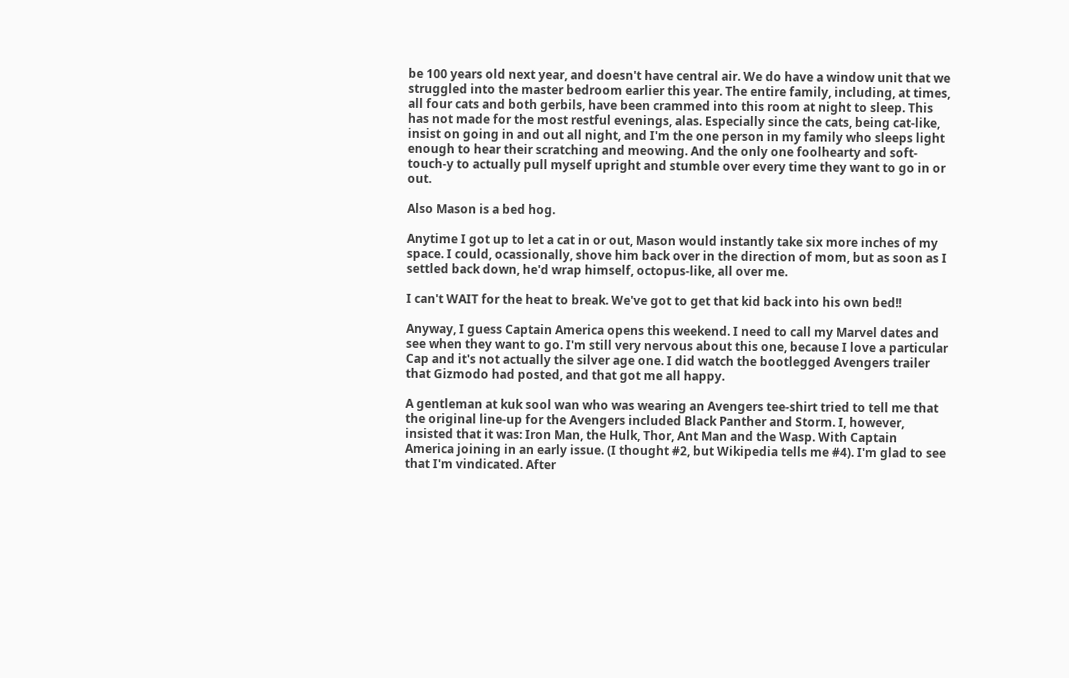be 100 years old next year, and doesn't have central air. We do have a window unit that we struggled into the master bedroom earlier this year. The entire family, including, at times, all four cats and both gerbils, have been crammed into this room at night to sleep. This has not made for the most restful evenings, alas. Especially since the cats, being cat-like, insist on going in and out all night, and I'm the one person in my family who sleeps light enough to hear their scratching and meowing. And the only one foolhearty and soft-touch-y to actually pull myself upright and stumble over every time they want to go in or out.

Also Mason is a bed hog.

Anytime I got up to let a cat in or out, Mason would instantly take six more inches of my space. I could, ocassionally, shove him back over in the direction of mom, but as soon as I settled back down, he'd wrap himself, octopus-like, all over me.

I can't WAIT for the heat to break. We've got to get that kid back into his own bed!!

Anyway, I guess Captain America opens this weekend. I need to call my Marvel dates and see when they want to go. I'm still very nervous about this one, because I love a particular Cap and it's not actually the silver age one. I did watch the bootlegged Avengers trailer that Gizmodo had posted, and that got me all happy.

A gentleman at kuk sool wan who was wearing an Avengers tee-shirt tried to tell me that the original line-up for the Avengers included Black Panther and Storm. I, however, insisted that it was: Iron Man, the Hulk, Thor, Ant Man and the Wasp. With Captain America joining in an early issue. (I thought #2, but Wikipedia tells me #4). I'm glad to see that I'm vindicated. After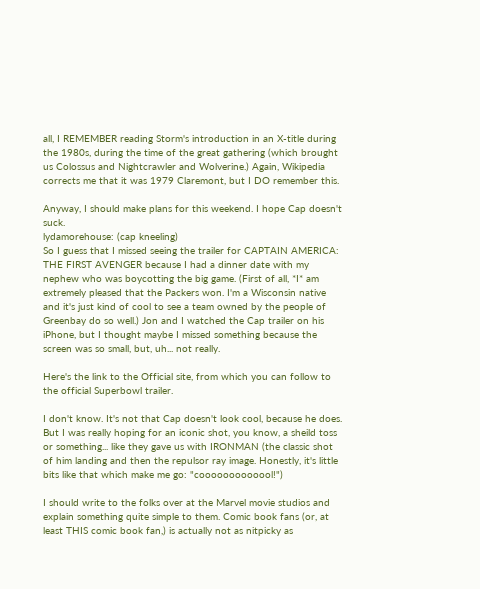all, I REMEMBER reading Storm's introduction in an X-title during the 1980s, during the time of the great gathering (which brought us Colossus and Nightcrawler and Wolverine.) Again, Wikipedia corrects me that it was 1979 Claremont, but I DO remember this.

Anyway, I should make plans for this weekend. I hope Cap doesn't suck.
lydamorehouse: (cap kneeling)
So I guess that I missed seeing the trailer for CAPTAIN AMERICA: THE FIRST AVENGER because I had a dinner date with my nephew who was boycotting the big game. (First of all, *I* am extremely pleased that the Packers won. I'm a Wisconsin native and it's just kind of cool to see a team owned by the people of Greenbay do so well.) Jon and I watched the Cap trailer on his iPhone, but I thought maybe I missed something because the screen was so small, but, uh... not really.

Here's the link to the Official site, from which you can follow to the official Superbowl trailer.

I don't know. It's not that Cap doesn't look cool, because he does. But I was really hoping for an iconic shot, you know, a sheild toss or something... like they gave us with IRONMAN (the classic shot of him landing and then the repulsor ray image. Honestly, it's little bits like that which make me go: "cooooooooooool!")

I should write to the folks over at the Marvel movie studios and explain something quite simple to them. Comic book fans (or, at least THIS comic book fan,) is actually not as nitpicky as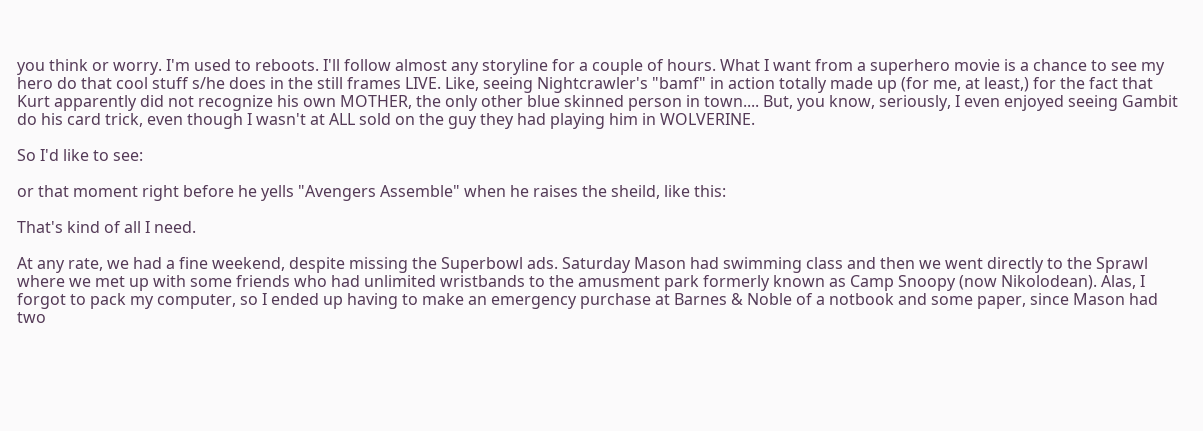you think or worry. I'm used to reboots. I'll follow almost any storyline for a couple of hours. What I want from a superhero movie is a chance to see my hero do that cool stuff s/he does in the still frames LIVE. Like, seeing Nightcrawler's "bamf" in action totally made up (for me, at least,) for the fact that Kurt apparently did not recognize his own MOTHER, the only other blue skinned person in town.... But, you know, seriously, I even enjoyed seeing Gambit do his card trick, even though I wasn't at ALL sold on the guy they had playing him in WOLVERINE.

So I'd like to see:

or that moment right before he yells "Avengers Assemble" when he raises the sheild, like this:

That's kind of all I need.

At any rate, we had a fine weekend, despite missing the Superbowl ads. Saturday Mason had swimming class and then we went directly to the Sprawl where we met up with some friends who had unlimited wristbands to the amusment park formerly known as Camp Snoopy (now Nikolodean). Alas, I forgot to pack my computer, so I ended up having to make an emergency purchase at Barnes & Noble of a notbook and some paper, since Mason had two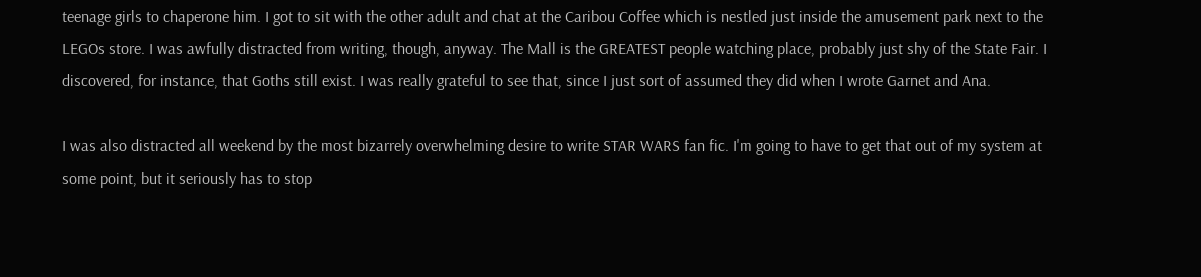teenage girls to chaperone him. I got to sit with the other adult and chat at the Caribou Coffee which is nestled just inside the amusement park next to the LEGOs store. I was awfully distracted from writing, though, anyway. The Mall is the GREATEST people watching place, probably just shy of the State Fair. I discovered, for instance, that Goths still exist. I was really grateful to see that, since I just sort of assumed they did when I wrote Garnet and Ana.

I was also distracted all weekend by the most bizarrely overwhelming desire to write STAR WARS fan fic. I'm going to have to get that out of my system at some point, but it seriously has to stop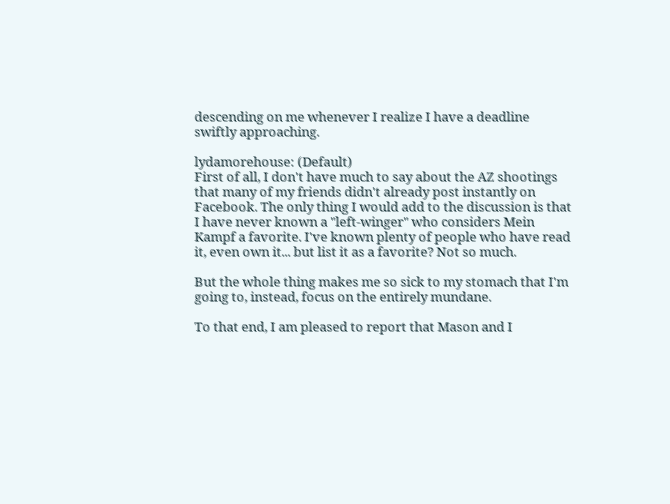descending on me whenever I realize I have a deadline swiftly approaching.

lydamorehouse: (Default)
First of all, I don't have much to say about the AZ shootings that many of my friends didn't already post instantly on Facebook. The only thing I would add to the discussion is that I have never known a "left-winger" who considers Mein Kampf a favorite. I've known plenty of people who have read it, even own it... but list it as a favorite? Not so much.

But the whole thing makes me so sick to my stomach that I'm going to, instead, focus on the entirely mundane.

To that end, I am pleased to report that Mason and I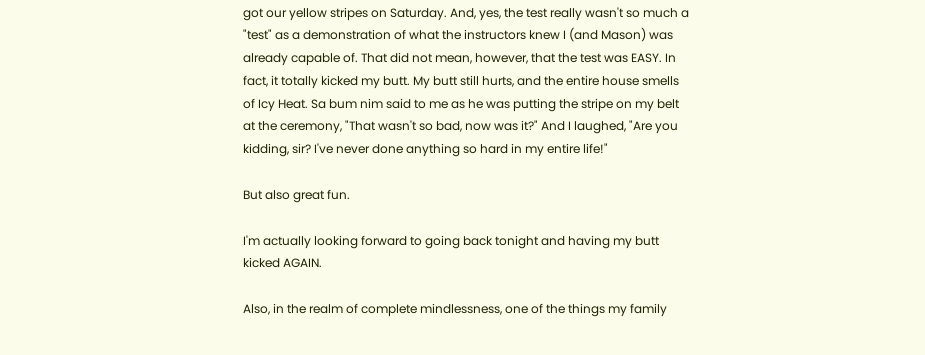got our yellow stripes on Saturday. And, yes, the test really wasn't so much a "test" as a demonstration of what the instructors knew I (and Mason) was already capable of. That did not mean, however, that the test was EASY. In fact, it totally kicked my butt. My butt still hurts, and the entire house smells of Icy Heat. Sa bum nim said to me as he was putting the stripe on my belt at the ceremony, "That wasn't so bad, now was it?" And I laughed, "Are you kidding, sir? I've never done anything so hard in my entire life!"

But also great fun.

I'm actually looking forward to going back tonight and having my butt kicked AGAIN.

Also, in the realm of complete mindlessness, one of the things my family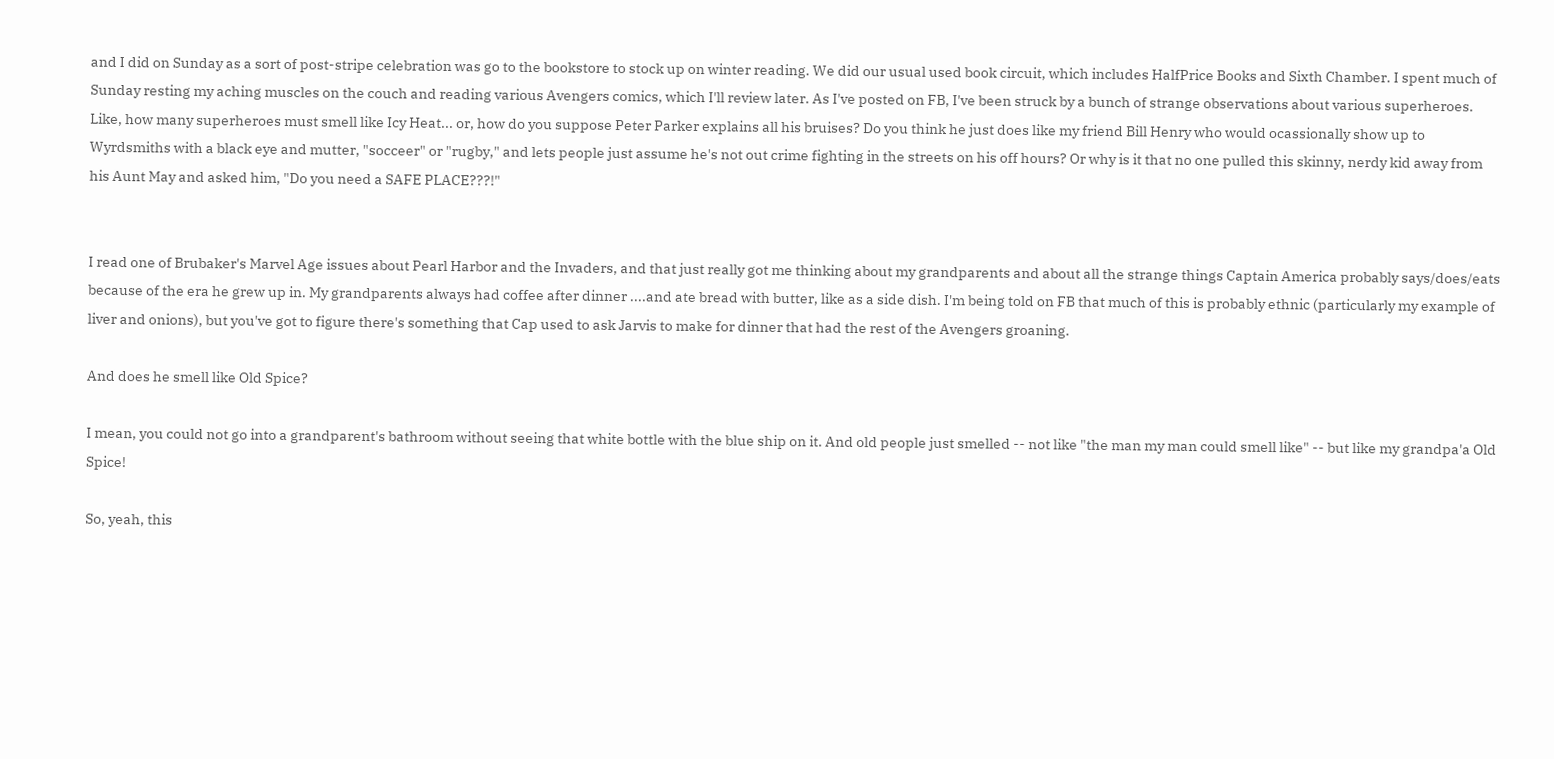and I did on Sunday as a sort of post-stripe celebration was go to the bookstore to stock up on winter reading. We did our usual used book circuit, which includes HalfPrice Books and Sixth Chamber. I spent much of Sunday resting my aching muscles on the couch and reading various Avengers comics, which I'll review later. As I've posted on FB, I've been struck by a bunch of strange observations about various superheroes. Like, how many superheroes must smell like Icy Heat... or, how do you suppose Peter Parker explains all his bruises? Do you think he just does like my friend Bill Henry who would ocassionally show up to Wyrdsmiths with a black eye and mutter, "socceer" or "rugby," and lets people just assume he's not out crime fighting in the streets on his off hours? Or why is it that no one pulled this skinny, nerdy kid away from his Aunt May and asked him, "Do you need a SAFE PLACE???!"


I read one of Brubaker's Marvel Age issues about Pearl Harbor and the Invaders, and that just really got me thinking about my grandparents and about all the strange things Captain America probably says/does/eats because of the era he grew up in. My grandparents always had coffee after dinner ....and ate bread with butter, like as a side dish. I'm being told on FB that much of this is probably ethnic (particularly my example of liver and onions), but you've got to figure there's something that Cap used to ask Jarvis to make for dinner that had the rest of the Avengers groaning.

And does he smell like Old Spice?

I mean, you could not go into a grandparent's bathroom without seeing that white bottle with the blue ship on it. And old people just smelled -- not like "the man my man could smell like" -- but like my grandpa'a Old Spice!

So, yeah, this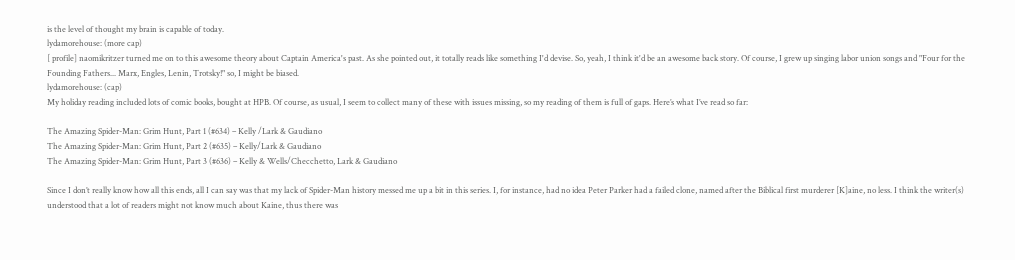is the level of thought my brain is capable of today.
lydamorehouse: (more cap)
[ profile] naomikritzer turned me on to this awesome theory about Captain America's past. As she pointed out, it totally reads like something I'd devise. So, yeah, I think it'd be an awesome back story. Of course, I grew up singing labor union songs and "Four for the Founding Fathers... Marx, Engles, Lenin, Trotsky!" so, I might be biased.
lydamorehouse: (cap)
My holiday reading included lots of comic books, bought at HPB. Of course, as usual, I seem to collect many of these with issues missing, so my reading of them is full of gaps. Here’s what I’ve read so far:

The Amazing Spider-Man: Grim Hunt, Part 1 (#634) – Kelly /Lark & Gaudiano
The Amazing Spider-Man: Grim Hunt, Part 2 (#635) – Kelly/Lark & Gaudiano
The Amazing Spider-Man: Grim Hunt, Part 3 (#636) – Kelly & Wells/Checchetto, Lark & Gaudiano

Since I don’t really know how all this ends, all I can say was that my lack of Spider-Man history messed me up a bit in this series. I, for instance, had no idea Peter Parker had a failed clone, named after the Biblical first murderer [K]aine, no less. I think the writer(s) understood that a lot of readers might not know much about Kaine, thus there was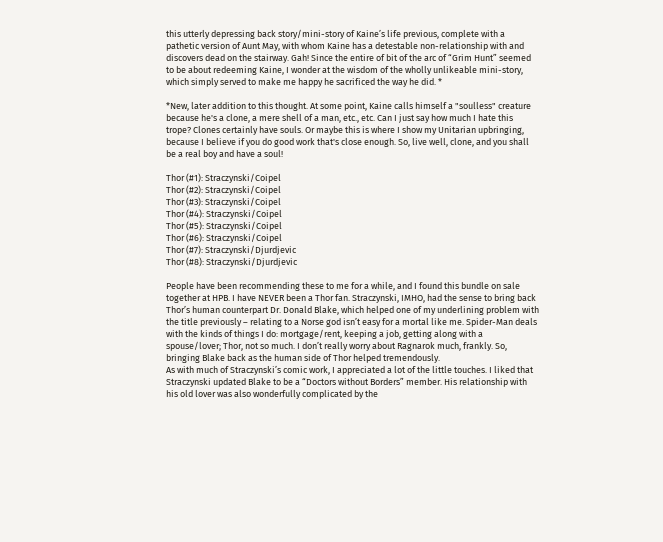this utterly depressing back story/mini-story of Kaine’s life previous, complete with a pathetic version of Aunt May, with whom Kaine has a detestable non-relationship with and discovers dead on the stairway. Gah! Since the entire of bit of the arc of “Grim Hunt” seemed to be about redeeming Kaine, I wonder at the wisdom of the wholly unlikeable mini-story, which simply served to make me happy he sacrificed the way he did. *

*New, later addition to this thought. At some point, Kaine calls himself a "soulless" creature because he's a clone, a mere shell of a man, etc., etc. Can I just say how much I hate this trope? Clones certainly have souls. Or maybe this is where I show my Unitarian upbringing, because I believe if you do good work that's close enough. So, live well, clone, and you shall be a real boy and have a soul!

Thor (#1): Straczynski/Coipel
Thor (#2): Straczynski/Coipel
Thor (#3): Straczynski/Coipel
Thor (#4): Straczynski/Coipel
Thor (#5): Straczynski/Coipel
Thor (#6): Straczynski/Coipel
Thor (#7): Straczynski/Djurdjevic
Thor (#8): Straczynski/Djurdjevic

People have been recommending these to me for a while, and I found this bundle on sale together at HPB. I have NEVER been a Thor fan. Straczynski, IMHO, had the sense to bring back Thor’s human counterpart Dr. Donald Blake, which helped one of my underlining problem with the title previously – relating to a Norse god isn’t easy for a mortal like me. Spider-Man deals with the kinds of things I do: mortgage/rent, keeping a job, getting along with a spouse/lover; Thor, not so much. I don’t really worry about Ragnarok much, frankly. So, bringing Blake back as the human side of Thor helped tremendously.
As with much of Straczynski’s comic work, I appreciated a lot of the little touches. I liked that Straczynski updated Blake to be a “Doctors without Borders” member. His relationship with his old lover was also wonderfully complicated by the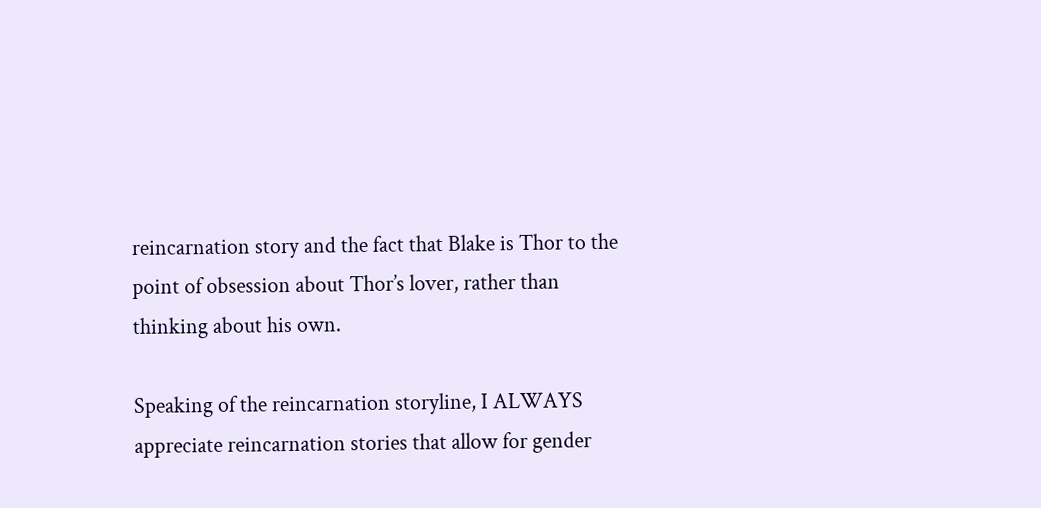reincarnation story and the fact that Blake is Thor to the point of obsession about Thor’s lover, rather than thinking about his own.

Speaking of the reincarnation storyline, I ALWAYS appreciate reincarnation stories that allow for gender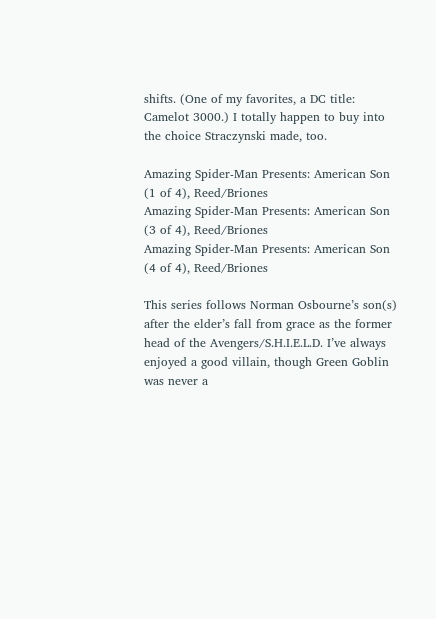shifts. (One of my favorites, a DC title: Camelot 3000.) I totally happen to buy into the choice Straczynski made, too.

Amazing Spider-Man Presents: American Son (1 of 4), Reed/Briones
Amazing Spider-Man Presents: American Son (3 of 4), Reed/Briones
Amazing Spider-Man Presents: American Son (4 of 4), Reed/Briones

This series follows Norman Osbourne’s son(s) after the elder’s fall from grace as the former head of the Avengers/S.H.I.E.L.D. I’ve always enjoyed a good villain, though Green Goblin was never a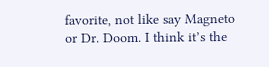favorite, not like say Magneto or Dr. Doom. I think it’s the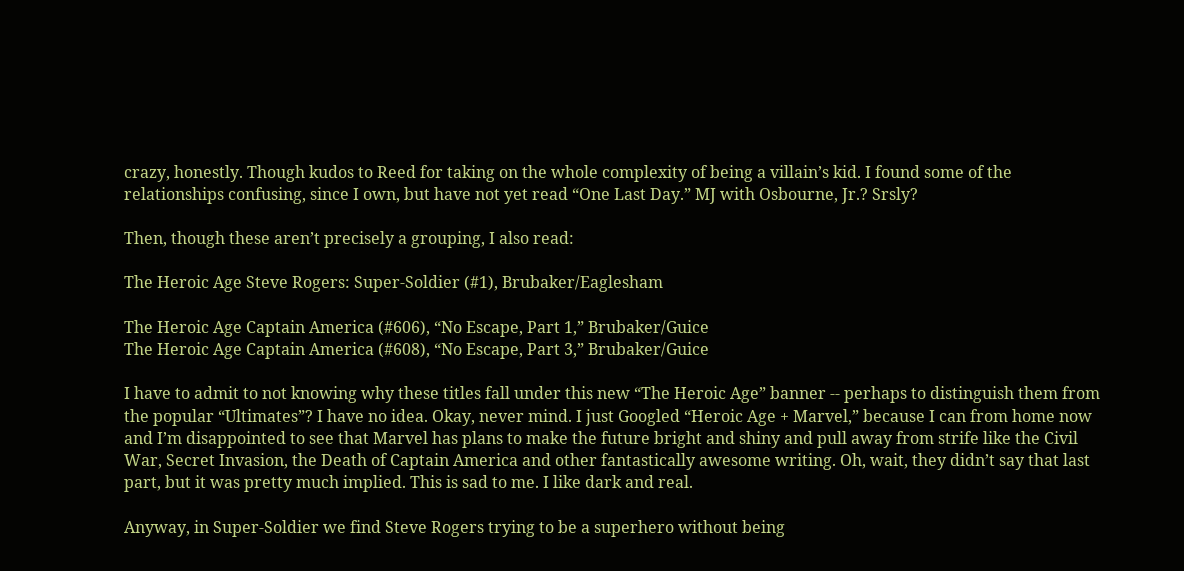crazy, honestly. Though kudos to Reed for taking on the whole complexity of being a villain’s kid. I found some of the relationships confusing, since I own, but have not yet read “One Last Day.” MJ with Osbourne, Jr.? Srsly?

Then, though these aren’t precisely a grouping, I also read:

The Heroic Age Steve Rogers: Super-Soldier (#1), Brubaker/Eaglesham

The Heroic Age Captain America (#606), “No Escape, Part 1,” Brubaker/Guice
The Heroic Age Captain America (#608), “No Escape, Part 3,” Brubaker/Guice

I have to admit to not knowing why these titles fall under this new “The Heroic Age” banner -- perhaps to distinguish them from the popular “Ultimates”? I have no idea. Okay, never mind. I just Googled “Heroic Age + Marvel,” because I can from home now and I’m disappointed to see that Marvel has plans to make the future bright and shiny and pull away from strife like the Civil War, Secret Invasion, the Death of Captain America and other fantastically awesome writing. Oh, wait, they didn’t say that last part, but it was pretty much implied. This is sad to me. I like dark and real.

Anyway, in Super-Soldier we find Steve Rogers trying to be a superhero without being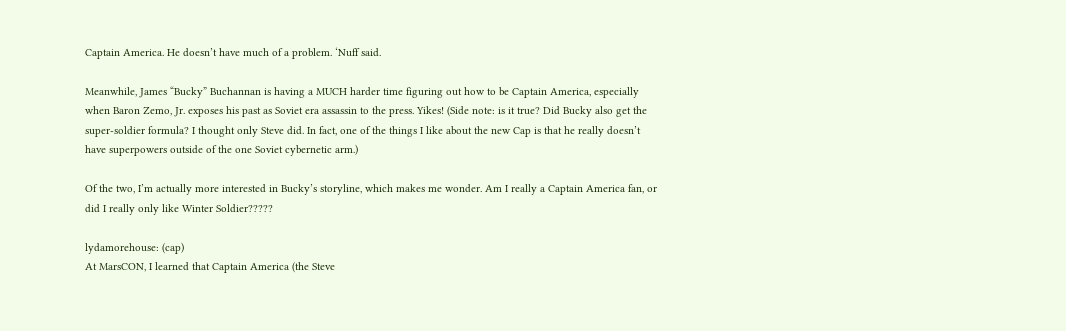Captain America. He doesn’t have much of a problem. ‘Nuff said.

Meanwhile, James “Bucky” Buchannan is having a MUCH harder time figuring out how to be Captain America, especially when Baron Zemo, Jr. exposes his past as Soviet era assassin to the press. Yikes! (Side note: is it true? Did Bucky also get the super-soldier formula? I thought only Steve did. In fact, one of the things I like about the new Cap is that he really doesn’t have superpowers outside of the one Soviet cybernetic arm.)

Of the two, I’m actually more interested in Bucky’s storyline, which makes me wonder. Am I really a Captain America fan, or did I really only like Winter Soldier?????

lydamorehouse: (cap)
At MarsCON, I learned that Captain America (the Steve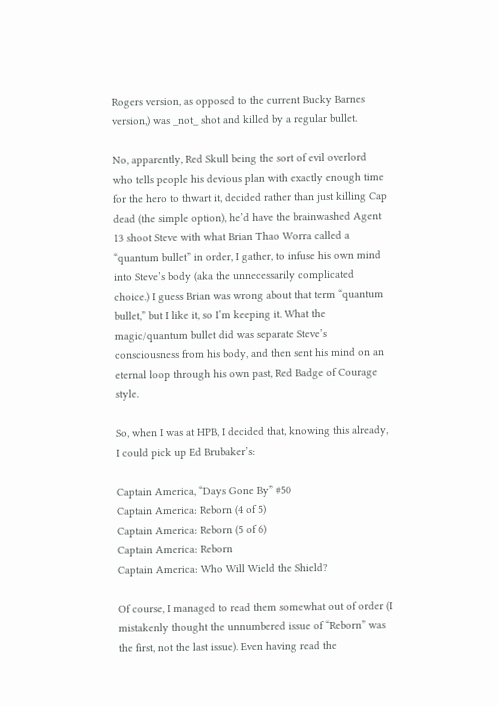Rogers version, as opposed to the current Bucky Barnes version,) was _not_ shot and killed by a regular bullet.

No, apparently, Red Skull being the sort of evil overlord who tells people his devious plan with exactly enough time for the hero to thwart it, decided rather than just killing Cap dead (the simple option), he’d have the brainwashed Agent 13 shoot Steve with what Brian Thao Worra called a “quantum bullet” in order, I gather, to infuse his own mind into Steve’s body (aka the unnecessarily complicated choice.) I guess Brian was wrong about that term “quantum bullet,” but I like it, so I’m keeping it. What the magic/quantum bullet did was separate Steve’s consciousness from his body, and then sent his mind on an eternal loop through his own past, Red Badge of Courage style.

So, when I was at HPB, I decided that, knowing this already, I could pick up Ed Brubaker’s:

Captain America, “Days Gone By” #50
Captain America: Reborn (4 of 5)
Captain America: Reborn (5 of 6)
Captain America: Reborn
Captain America: Who Will Wield the Shield?

Of course, I managed to read them somewhat out of order (I mistakenly thought the unnumbered issue of “Reborn” was the first, not the last issue). Even having read the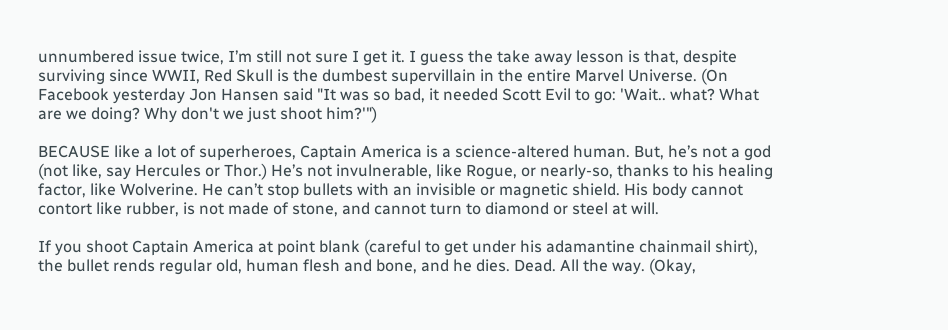unnumbered issue twice, I’m still not sure I get it. I guess the take away lesson is that, despite surviving since WWII, Red Skull is the dumbest supervillain in the entire Marvel Universe. (On Facebook yesterday Jon Hansen said "It was so bad, it needed Scott Evil to go: 'Wait.. what? What are we doing? Why don't we just shoot him?'")

BECAUSE like a lot of superheroes, Captain America is a science-altered human. But, he’s not a god (not like, say Hercules or Thor.) He’s not invulnerable, like Rogue, or nearly-so, thanks to his healing factor, like Wolverine. He can’t stop bullets with an invisible or magnetic shield. His body cannot contort like rubber, is not made of stone, and cannot turn to diamond or steel at will.

If you shoot Captain America at point blank (careful to get under his adamantine chainmail shirt), the bullet rends regular old, human flesh and bone, and he dies. Dead. All the way. (Okay,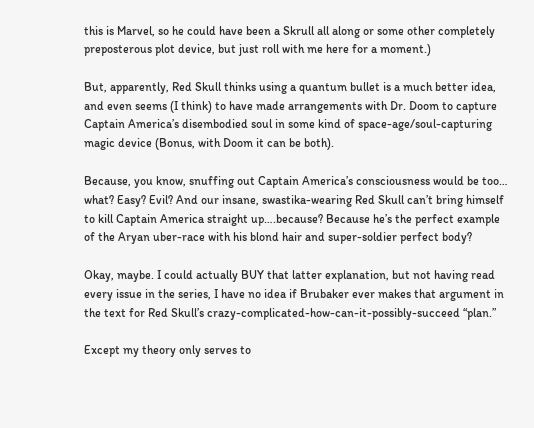this is Marvel, so he could have been a Skrull all along or some other completely preposterous plot device, but just roll with me here for a moment.)

But, apparently, Red Skull thinks using a quantum bullet is a much better idea, and even seems (I think) to have made arrangements with Dr. Doom to capture Captain America’s disembodied soul in some kind of space-age/soul-capturing magic device (Bonus, with Doom it can be both).

Because, you know, snuffing out Captain America’s consciousness would be too… what? Easy? Evil? And our insane, swastika-wearing Red Skull can’t bring himself to kill Captain America straight up….because? Because he’s the perfect example of the Aryan uber-race with his blond hair and super-soldier perfect body?

Okay, maybe. I could actually BUY that latter explanation, but not having read every issue in the series, I have no idea if Brubaker ever makes that argument in the text for Red Skull’s crazy-complicated-how-can-it-possibly-succeed “plan.”

Except my theory only serves to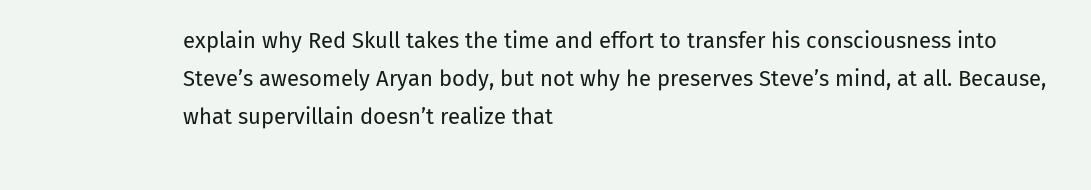explain why Red Skull takes the time and effort to transfer his consciousness into Steve’s awesomely Aryan body, but not why he preserves Steve’s mind, at all. Because, what supervillain doesn’t realize that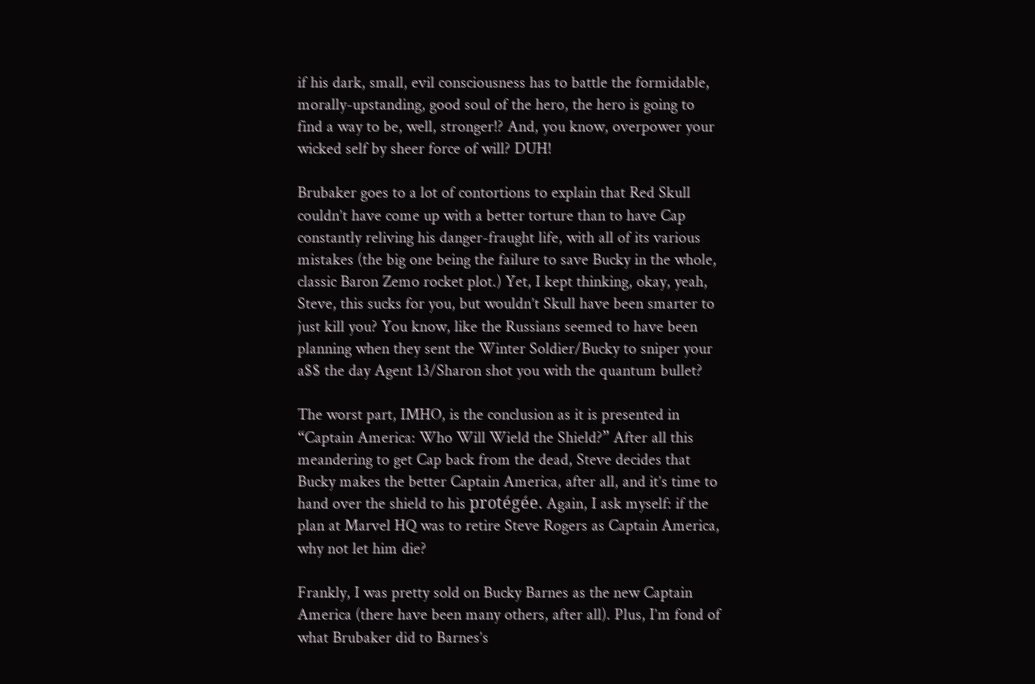if his dark, small, evil consciousness has to battle the formidable, morally-upstanding, good soul of the hero, the hero is going to find a way to be, well, stronger!? And, you know, overpower your wicked self by sheer force of will? DUH!

Brubaker goes to a lot of contortions to explain that Red Skull couldn’t have come up with a better torture than to have Cap constantly reliving his danger-fraught life, with all of its various mistakes (the big one being the failure to save Bucky in the whole, classic Baron Zemo rocket plot.) Yet, I kept thinking, okay, yeah, Steve, this sucks for you, but wouldn’t Skull have been smarter to just kill you? You know, like the Russians seemed to have been planning when they sent the Winter Soldier/Bucky to sniper your a$$ the day Agent 13/Sharon shot you with the quantum bullet?

The worst part, IMHO, is the conclusion as it is presented in “Captain America: Who Will Wield the Shield?” After all this meandering to get Cap back from the dead, Steve decides that Bucky makes the better Captain America, after all, and it’s time to hand over the shield to his protégée. Again, I ask myself: if the plan at Marvel HQ was to retire Steve Rogers as Captain America, why not let him die?

Frankly, I was pretty sold on Bucky Barnes as the new Captain America (there have been many others, after all). Plus, I’m fond of what Brubaker did to Barnes’s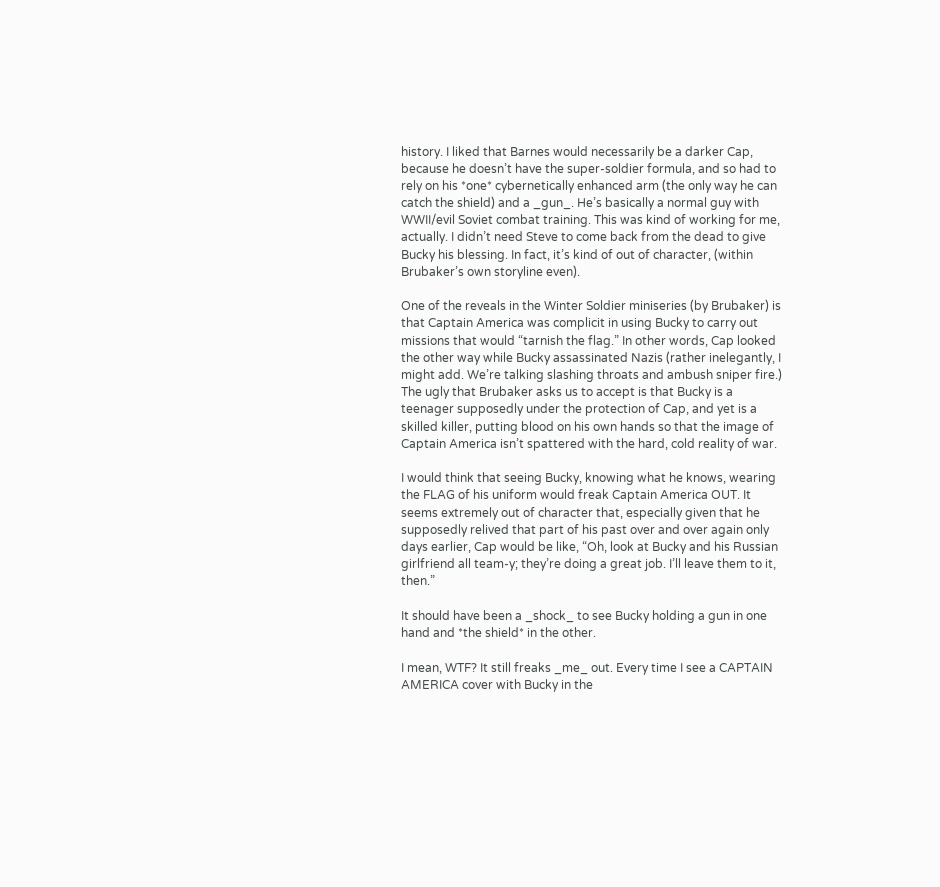history. I liked that Barnes would necessarily be a darker Cap, because he doesn’t have the super-soldier formula, and so had to rely on his *one* cybernetically enhanced arm (the only way he can catch the shield) and a _gun_. He’s basically a normal guy with WWII/evil Soviet combat training. This was kind of working for me, actually. I didn’t need Steve to come back from the dead to give Bucky his blessing. In fact, it’s kind of out of character, (within Brubaker’s own storyline even).

One of the reveals in the Winter Soldier miniseries (by Brubaker) is that Captain America was complicit in using Bucky to carry out missions that would “tarnish the flag.” In other words, Cap looked the other way while Bucky assassinated Nazis (rather inelegantly, I might add. We’re talking slashing throats and ambush sniper fire.) The ugly that Brubaker asks us to accept is that Bucky is a teenager supposedly under the protection of Cap, and yet is a skilled killer, putting blood on his own hands so that the image of Captain America isn’t spattered with the hard, cold reality of war.

I would think that seeing Bucky, knowing what he knows, wearing the FLAG of his uniform would freak Captain America OUT. It seems extremely out of character that, especially given that he supposedly relived that part of his past over and over again only days earlier, Cap would be like, “Oh, look at Bucky and his Russian girlfriend all team-y; they’re doing a great job. I’ll leave them to it, then.”

It should have been a _shock_ to see Bucky holding a gun in one hand and *the shield* in the other.

I mean, WTF? It still freaks _me_ out. Every time I see a CAPTAIN AMERICA cover with Bucky in the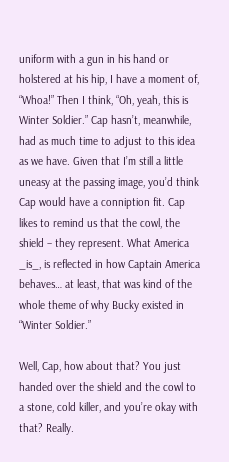uniform with a gun in his hand or holstered at his hip, I have a moment of, “Whoa!” Then I think, “Oh, yeah, this is Winter Soldier.” Cap hasn’t, meanwhile, had as much time to adjust to this idea as we have. Given that I’m still a little uneasy at the passing image, you’d think Cap would have a conniption fit. Cap likes to remind us that the cowl, the shield – they represent. What America _is_, is reflected in how Captain America behaves… at least, that was kind of the whole theme of why Bucky existed in “Winter Soldier.”

Well, Cap, how about that? You just handed over the shield and the cowl to a stone, cold killer, and you’re okay with that? Really.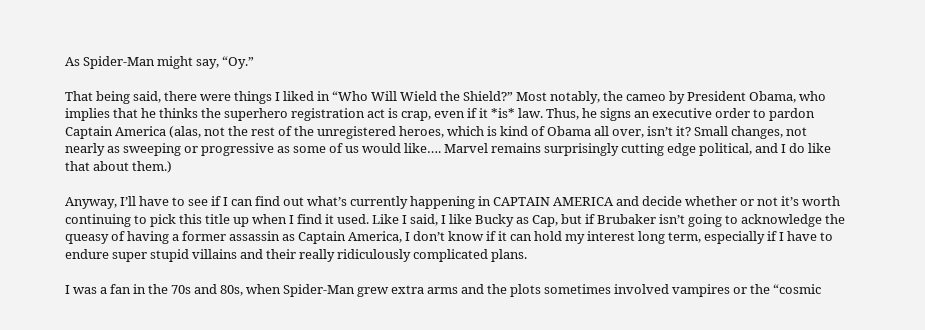As Spider-Man might say, “Oy.”

That being said, there were things I liked in “Who Will Wield the Shield?” Most notably, the cameo by President Obama, who implies that he thinks the superhero registration act is crap, even if it *is* law. Thus, he signs an executive order to pardon Captain America (alas, not the rest of the unregistered heroes, which is kind of Obama all over, isn’t it? Small changes, not nearly as sweeping or progressive as some of us would like…. Marvel remains surprisingly cutting edge political, and I do like that about them.)

Anyway, I’ll have to see if I can find out what’s currently happening in CAPTAIN AMERICA and decide whether or not it’s worth continuing to pick this title up when I find it used. Like I said, I like Bucky as Cap, but if Brubaker isn’t going to acknowledge the queasy of having a former assassin as Captain America, I don’t know if it can hold my interest long term, especially if I have to endure super stupid villains and their really ridiculously complicated plans.

I was a fan in the 70s and 80s, when Spider-Man grew extra arms and the plots sometimes involved vampires or the “cosmic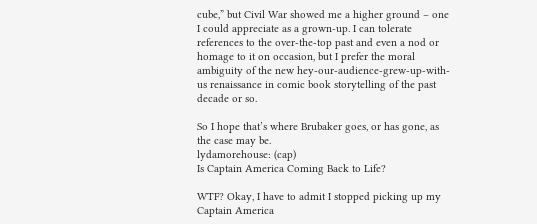cube,” but Civil War showed me a higher ground – one I could appreciate as a grown-up. I can tolerate references to the over-the-top past and even a nod or homage to it on occasion, but I prefer the moral ambiguity of the new hey-our-audience-grew-up-with-us renaissance in comic book storytelling of the past decade or so.

So I hope that’s where Brubaker goes, or has gone, as the case may be.
lydamorehouse: (cap)
Is Captain America Coming Back to Life?

WTF? Okay, I have to admit I stopped picking up my Captain America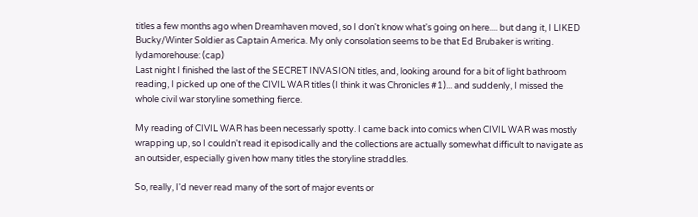titles a few months ago when Dreamhaven moved, so I don't know what's going on here.... but dang it, I LIKED Bucky/Winter Soldier as Captain America. My only consolation seems to be that Ed Brubaker is writing.
lydamorehouse: (cap)
Last night I finished the last of the SECRET INVASION titles, and, looking around for a bit of light bathroom reading, I picked up one of the CIVIL WAR titles (I think it was Chronicles #1)... and suddenly, I missed the whole civil war storyline something fierce.

My reading of CIVIL WAR has been necessarly spotty. I came back into comics when CIVIL WAR was mostly wrapping up, so I couldn't read it episodically and the collections are actually somewhat difficult to navigate as an outsider, especially given how many titles the storyline straddles.

So, really, I'd never read many of the sort of major events or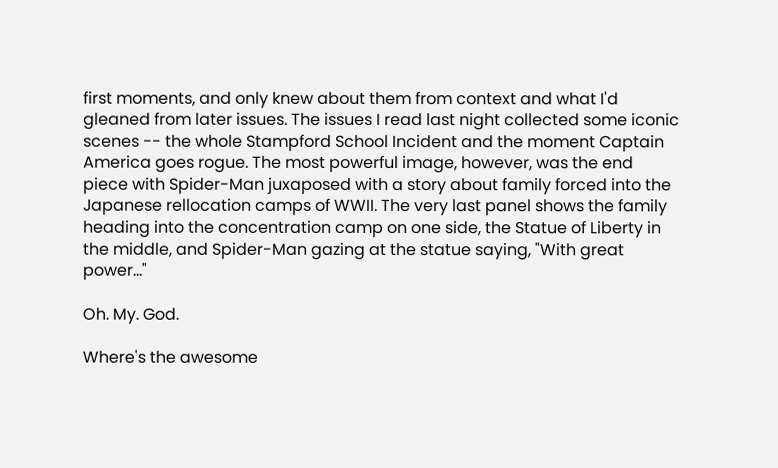first moments, and only knew about them from context and what I'd gleaned from later issues. The issues I read last night collected some iconic scenes -- the whole Stampford School Incident and the moment Captain America goes rogue. The most powerful image, however, was the end piece with Spider-Man juxaposed with a story about family forced into the Japanese rellocation camps of WWII. The very last panel shows the family heading into the concentration camp on one side, the Statue of Liberty in the middle, and Spider-Man gazing at the statue saying, "With great power..."

Oh. My. God.

Where's the awesome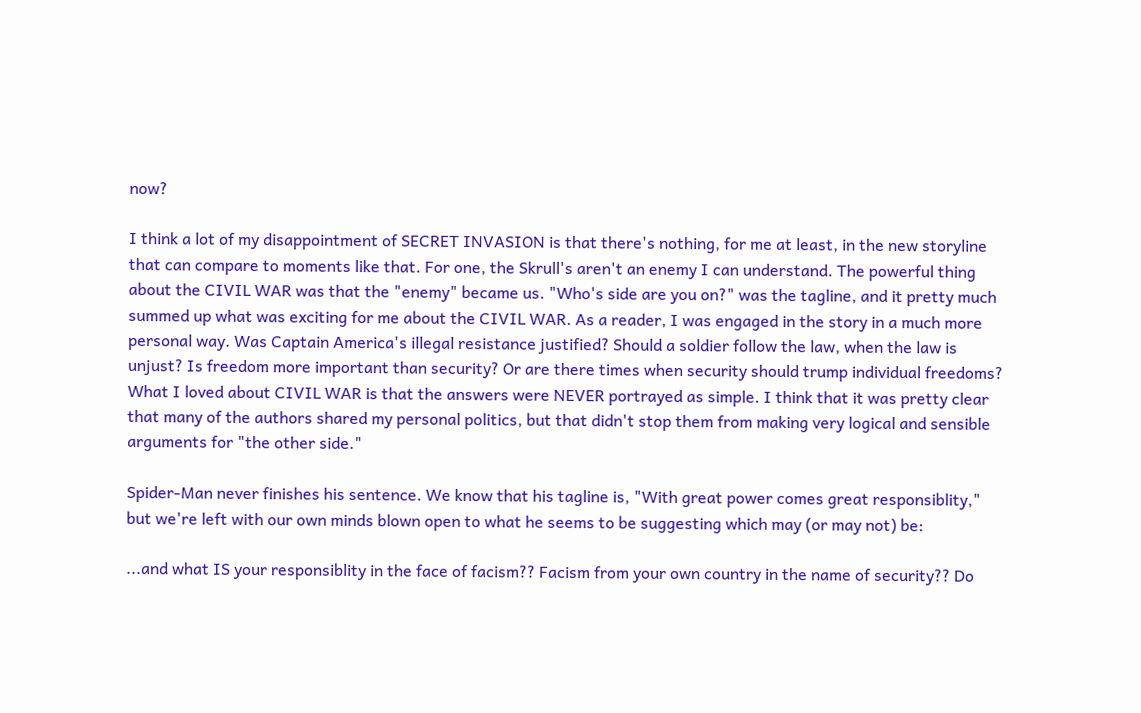now?

I think a lot of my disappointment of SECRET INVASION is that there's nothing, for me at least, in the new storyline that can compare to moments like that. For one, the Skrull's aren't an enemy I can understand. The powerful thing about the CIVIL WAR was that the "enemy" became us. "Who's side are you on?" was the tagline, and it pretty much summed up what was exciting for me about the CIVIL WAR. As a reader, I was engaged in the story in a much more personal way. Was Captain America's illegal resistance justified? Should a soldier follow the law, when the law is unjust? Is freedom more important than security? Or are there times when security should trump individual freedoms? What I loved about CIVIL WAR is that the answers were NEVER portrayed as simple. I think that it was pretty clear that many of the authors shared my personal politics, but that didn't stop them from making very logical and sensible arguments for "the other side."

Spider-Man never finishes his sentence. We know that his tagline is, "With great power comes great responsiblity," but we're left with our own minds blown open to what he seems to be suggesting which may (or may not) be:

...and what IS your responsiblity in the face of facism?? Facism from your own country in the name of security?? Do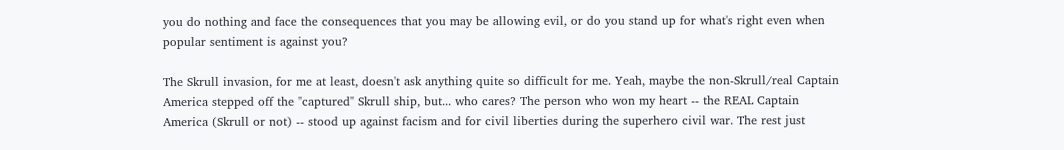you do nothing and face the consequences that you may be allowing evil, or do you stand up for what's right even when popular sentiment is against you?

The Skrull invasion, for me at least, doesn't ask anything quite so difficult for me. Yeah, maybe the non-Skrull/real Captain America stepped off the "captured" Skrull ship, but... who cares? The person who won my heart -- the REAL Captain America (Skrull or not) -- stood up against facism and for civil liberties during the superhero civil war. The rest just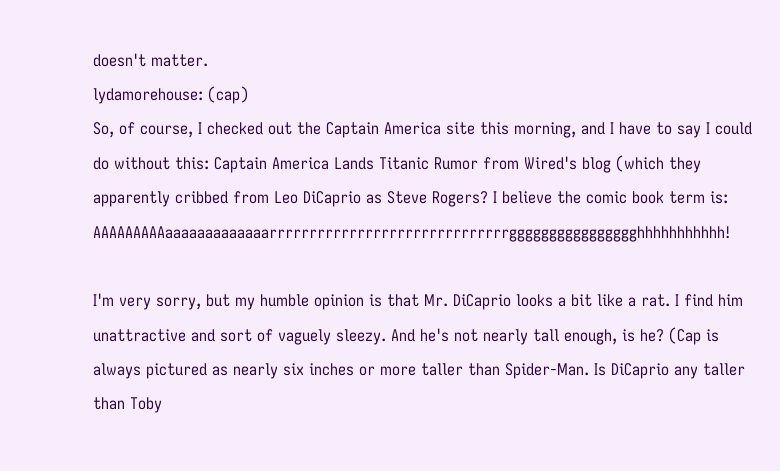doesn't matter.
lydamorehouse: (cap)
So, of course, I checked out the Captain America site this morning, and I have to say I could do without this: Captain America Lands Titanic Rumor from Wired's blog (which they apparently cribbed from Leo DiCaprio as Steve Rogers? I believe the comic book term is: AAAAAAAAAaaaaaaaaaaaaarrrrrrrrrrrrrrrrrrrrrrrrrrrrrrgggggggggggggggghhhhhhhhhhh!

I'm very sorry, but my humble opinion is that Mr. DiCaprio looks a bit like a rat. I find him unattractive and sort of vaguely sleezy. And he's not nearly tall enough, is he? (Cap is always pictured as nearly six inches or more taller than Spider-Man. Is DiCaprio any taller than Toby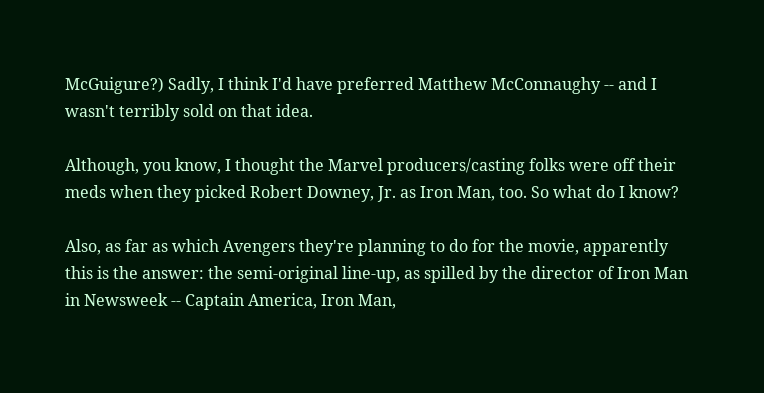McGuigure?) Sadly, I think I'd have preferred Matthew McConnaughy -- and I wasn't terribly sold on that idea.

Although, you know, I thought the Marvel producers/casting folks were off their meds when they picked Robert Downey, Jr. as Iron Man, too. So what do I know?

Also, as far as which Avengers they're planning to do for the movie, apparently this is the answer: the semi-original line-up, as spilled by the director of Iron Man in Newsweek -- Captain America, Iron Man,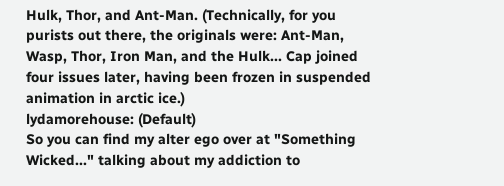Hulk, Thor, and Ant-Man. (Technically, for you purists out there, the originals were: Ant-Man, Wasp, Thor, Iron Man, and the Hulk... Cap joined four issues later, having been frozen in suspended animation in arctic ice.)
lydamorehouse: (Default)
So you can find my alter ego over at "Something Wicked..." talking about my addiction to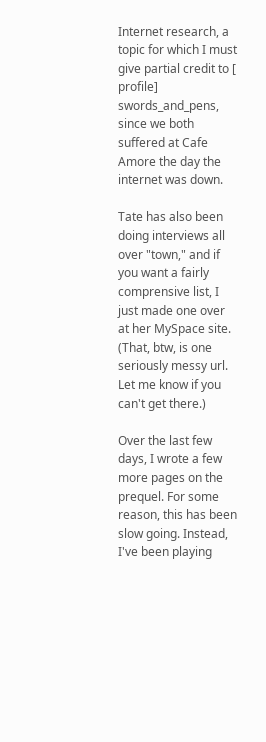Internet research, a topic for which I must give partial credit to [ profile] swords_and_pens, since we both suffered at Cafe Amore the day the internet was down.

Tate has also been doing interviews all over "town," and if you want a fairly comprensive list, I just made one over at her MySpace site. (That, btw, is one seriously messy url. Let me know if you can't get there.)

Over the last few days, I wrote a few more pages on the prequel. For some reason, this has been slow going. Instead, I've been playing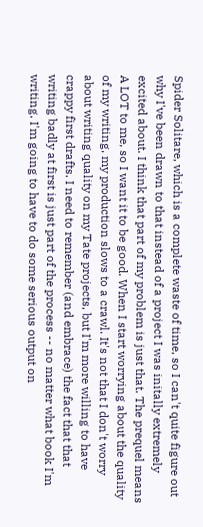Spider Solitare, which is a complete waste of time, so I can't quite figure out why I've been drawn to that instead of a project I was initally extremely excited about. I think that part of my problem is just that. The prequel means A LOT to me, so I want it to be good. When I start worrying about the quality of my writing, my production slows to a crawl. It's not that I don't worry about writing quality on my Tate projects, but I'm more willing to have crappy first drafts. I need to remember (and embrace) the fact that that writing badly at first is just part of the process -- no matter what book I'm writing. I'm going to have to do some serious output on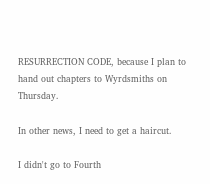RESURRECTION CODE, because I plan to hand out chapters to Wyrdsmiths on Thursday.

In other news, I need to get a haircut.

I didn't go to Fourth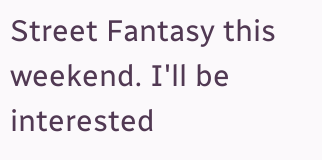Street Fantasy this weekend. I'll be interested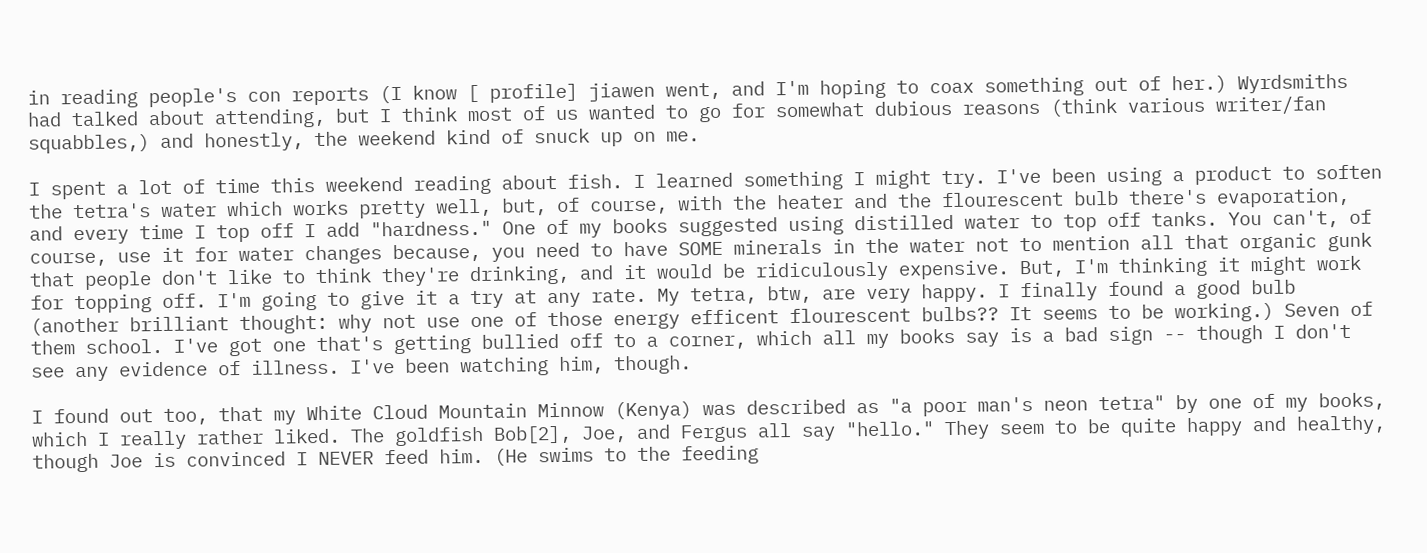in reading people's con reports (I know [ profile] jiawen went, and I'm hoping to coax something out of her.) Wyrdsmiths had talked about attending, but I think most of us wanted to go for somewhat dubious reasons (think various writer/fan squabbles,) and honestly, the weekend kind of snuck up on me.

I spent a lot of time this weekend reading about fish. I learned something I might try. I've been using a product to soften the tetra's water which works pretty well, but, of course, with the heater and the flourescent bulb there's evaporation, and every time I top off I add "hardness." One of my books suggested using distilled water to top off tanks. You can't, of course, use it for water changes because, you need to have SOME minerals in the water not to mention all that organic gunk that people don't like to think they're drinking, and it would be ridiculously expensive. But, I'm thinking it might work for topping off. I'm going to give it a try at any rate. My tetra, btw, are very happy. I finally found a good bulb (another brilliant thought: why not use one of those energy efficent flourescent bulbs?? It seems to be working.) Seven of them school. I've got one that's getting bullied off to a corner, which all my books say is a bad sign -- though I don't see any evidence of illness. I've been watching him, though.

I found out too, that my White Cloud Mountain Minnow (Kenya) was described as "a poor man's neon tetra" by one of my books, which I really rather liked. The goldfish Bob[2], Joe, and Fergus all say "hello." They seem to be quite happy and healthy, though Joe is convinced I NEVER feed him. (He swims to the feeding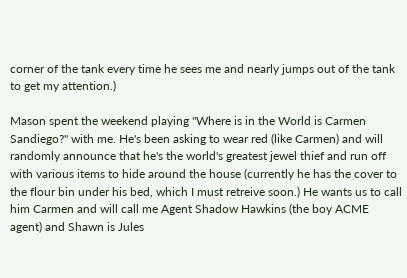corner of the tank every time he sees me and nearly jumps out of the tank to get my attention.)

Mason spent the weekend playing "Where is in the World is Carmen Sandiego?" with me. He's been asking to wear red (like Carmen) and will randomly announce that he's the world's greatest jewel thief and run off with various items to hide around the house (currently he has the cover to the flour bin under his bed, which I must retreive soon.) He wants us to call him Carmen and will call me Agent Shadow Hawkins (the boy ACME agent) and Shawn is Jules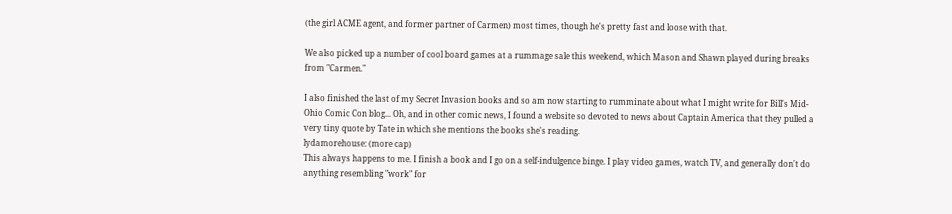(the girl ACME agent, and former partner of Carmen) most times, though he's pretty fast and loose with that.

We also picked up a number of cool board games at a rummage sale this weekend, which Mason and Shawn played during breaks from "Carmen."

I also finished the last of my Secret Invasion books and so am now starting to rumminate about what I might write for Bill's Mid-Ohio Comic Con blog... Oh, and in other comic news, I found a website so devoted to news about Captain America that they pulled a very tiny quote by Tate in which she mentions the books she's reading.
lydamorehouse: (more cap)
This always happens to me. I finish a book and I go on a self-indulgence binge. I play video games, watch TV, and generally don't do anything resembling "work" for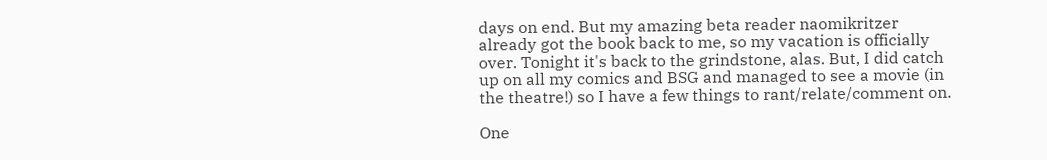days on end. But my amazing beta reader naomikritzer already got the book back to me, so my vacation is officially over. Tonight it's back to the grindstone, alas. But, I did catch up on all my comics and BSG and managed to see a movie (in the theatre!) so I have a few things to rant/relate/comment on.

One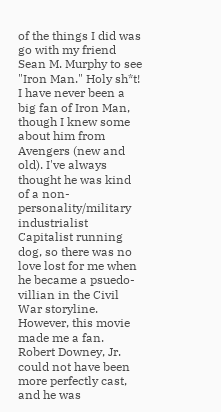of the things I did was go with my friend Sean M. Murphy to see "Iron Man." Holy sh*t! I have never been a big fan of Iron Man, though I knew some about him from Avengers (new and old). I've always thought he was kind of a non-personality/military industrialist Capitalist running dog, so there was no love lost for me when he became a psuedo-villian in the Civil War storyline. However, this movie made me a fan. Robert Downey, Jr. could not have been more perfectly cast, and he was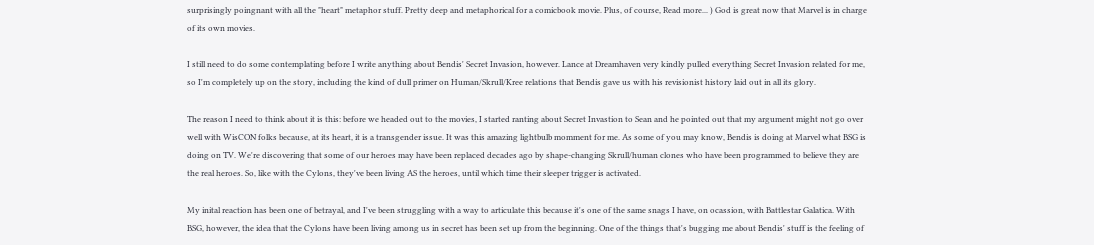surprisingly poingnant with all the "heart" metaphor stuff. Pretty deep and metaphorical for a comicbook movie. Plus, of course, Read more... ) God is great now that Marvel is in charge of its own movies.

I still need to do some contemplating before I write anything about Bendis' Secret Invasion, however. Lance at Dreamhaven very kindly pulled everything Secret Invasion related for me, so I'm completely up on the story, including the kind of dull primer on Human/Skrull/Kree relations that Bendis gave us with his revisionist history laid out in all its glory.

The reason I need to think about it is this: before we headed out to the movies, I started ranting about Secret Invastion to Sean and he pointed out that my argument might not go over well with WisCON folks because, at its heart, it is a transgender issue. It was this amazing lightbulb momment for me. As some of you may know, Bendis is doing at Marvel what BSG is doing on TV. We're discovering that some of our heroes may have been replaced decades ago by shape-changing Skrull/human clones who have been programmed to believe they are the real heroes. So, like with the Cylons, they've been living AS the heroes, until which time their sleeper trigger is activated.

My inital reaction has been one of betrayal, and I've been struggling with a way to articulate this because it's one of the same snags I have, on ocassion, with Battlestar Galatica. With BSG, however, the idea that the Cylons have been living among us in secret has been set up from the beginning. One of the things that's bugging me about Bendis' stuff is the feeling of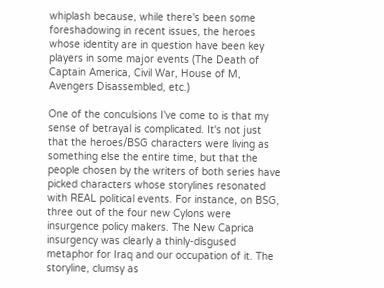whiplash because, while there's been some foreshadowing in recent issues, the heroes whose identity are in question have been key players in some major events (The Death of Captain America, Civil War, House of M, Avengers Disassembled, etc.)

One of the conculsions I've come to is that my sense of betrayal is complicated. It's not just that the heroes/BSG characters were living as something else the entire time, but that the people chosen by the writers of both series have picked characters whose storylines resonated with REAL political events. For instance, on BSG, three out of the four new Cylons were insurgence policy makers. The New Caprica insurgency was clearly a thinly-disgused metaphor for Iraq and our occupation of it. The storyline, clumsy as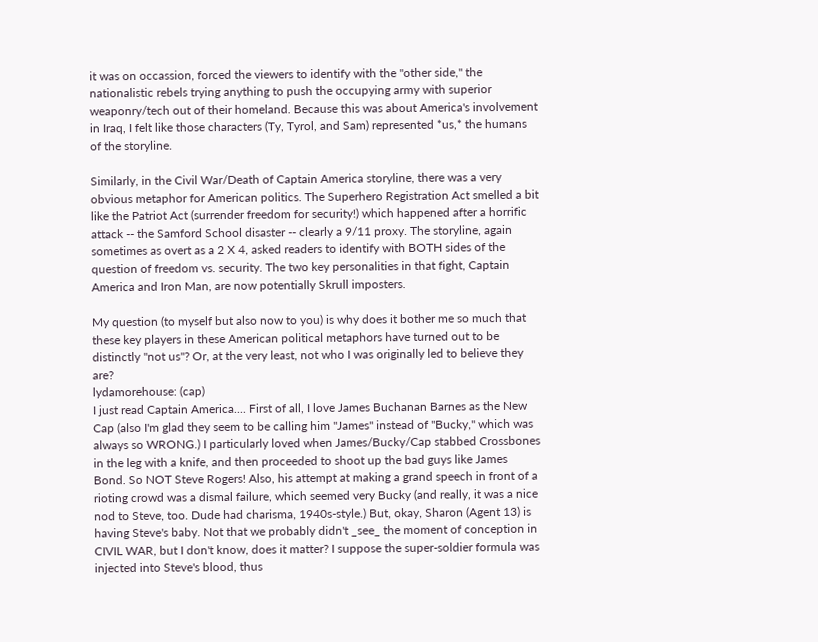it was on occassion, forced the viewers to identify with the "other side," the nationalistic rebels trying anything to push the occupying army with superior weaponry/tech out of their homeland. Because this was about America's involvement in Iraq, I felt like those characters (Ty, Tyrol, and Sam) represented *us,* the humans of the storyline.

Similarly, in the Civil War/Death of Captain America storyline, there was a very obvious metaphor for American politics. The Superhero Registration Act smelled a bit like the Patriot Act (surrender freedom for security!) which happened after a horrific attack -- the Samford School disaster -- clearly a 9/11 proxy. The storyline, again sometimes as overt as a 2 X 4, asked readers to identify with BOTH sides of the question of freedom vs. security. The two key personalities in that fight, Captain America and Iron Man, are now potentially Skrull imposters.

My question (to myself but also now to you) is why does it bother me so much that these key players in these American political metaphors have turned out to be distinctly "not us"? Or, at the very least, not who I was originally led to believe they are?
lydamorehouse: (cap)
I just read Captain America.... First of all, I love James Buchanan Barnes as the New Cap (also I'm glad they seem to be calling him "James" instead of "Bucky," which was always so WRONG.) I particularly loved when James/Bucky/Cap stabbed Crossbones in the leg with a knife, and then proceeded to shoot up the bad guys like James Bond. So NOT Steve Rogers! Also, his attempt at making a grand speech in front of a rioting crowd was a dismal failure, which seemed very Bucky (and really, it was a nice nod to Steve, too. Dude had charisma, 1940s-style.) But, okay, Sharon (Agent 13) is having Steve's baby. Not that we probably didn't _see_ the moment of conception in CIVIL WAR, but I don't know, does it matter? I suppose the super-soldier formula was injected into Steve's blood, thus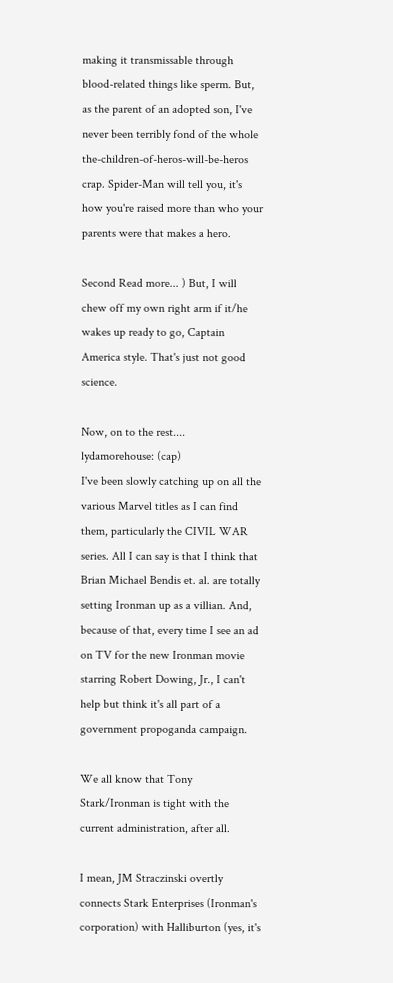making it transmissable through blood-related things like sperm. But, as the parent of an adopted son, I've never been terribly fond of the whole the-children-of-heros-will-be-heros crap. Spider-Man will tell you, it's how you're raised more than who your parents were that makes a hero.

Second Read more... ) But, I will chew off my own right arm if it/he wakes up ready to go, Captain America style. That's just not good science.

Now, on to the rest....
lydamorehouse: (cap)
I've been slowly catching up on all the various Marvel titles as I can find them, particularly the CIVIL WAR series. All I can say is that I think that Brian Michael Bendis et. al. are totally setting Ironman up as a villian. And, because of that, every time I see an ad on TV for the new Ironman movie starring Robert Dowing, Jr., I can't help but think it's all part of a government propoganda campaign.

We all know that Tony Stark/Ironman is tight with the current administration, after all.

I mean, JM Straczinski overtly connects Stark Enterprises (Ironman's corporation) with Halliburton (yes, it's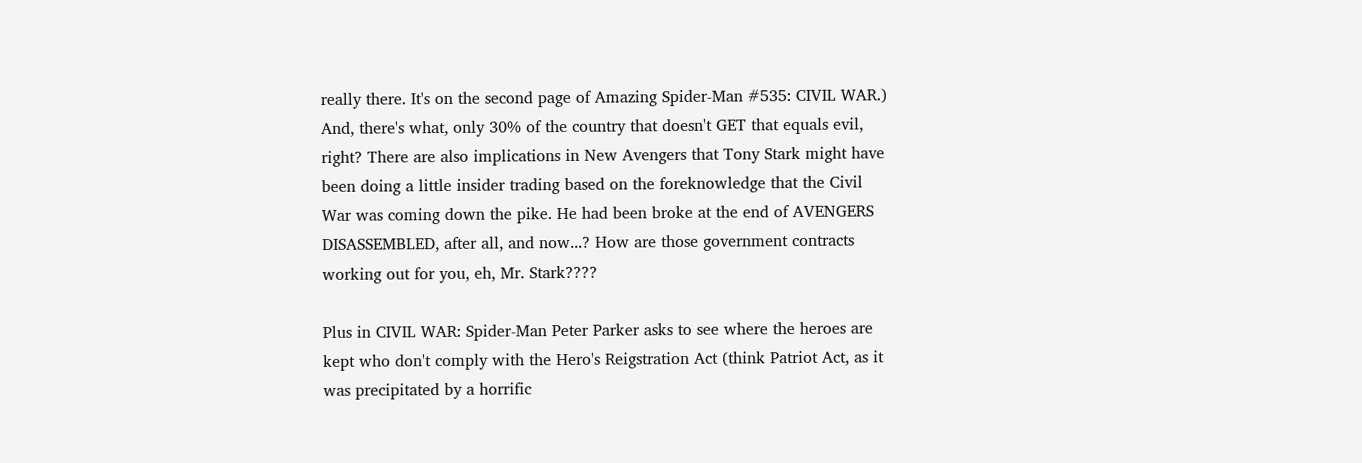really there. It's on the second page of Amazing Spider-Man #535: CIVIL WAR.) And, there's what, only 30% of the country that doesn't GET that equals evil, right? There are also implications in New Avengers that Tony Stark might have been doing a little insider trading based on the foreknowledge that the Civil War was coming down the pike. He had been broke at the end of AVENGERS DISASSEMBLED, after all, and now...? How are those government contracts working out for you, eh, Mr. Stark????

Plus in CIVIL WAR: Spider-Man Peter Parker asks to see where the heroes are kept who don't comply with the Hero's Reigstration Act (think Patriot Act, as it was precipitated by a horrific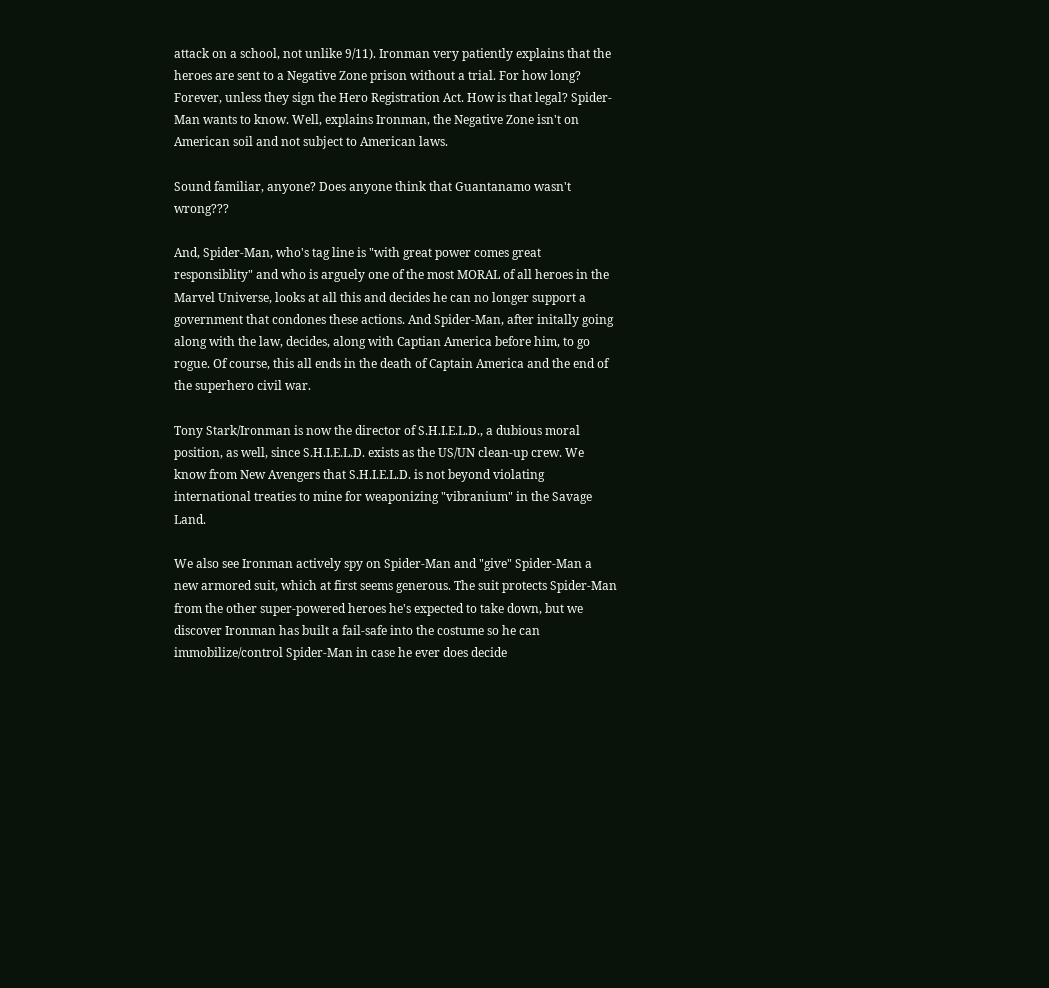attack on a school, not unlike 9/11). Ironman very patiently explains that the heroes are sent to a Negative Zone prison without a trial. For how long? Forever, unless they sign the Hero Registration Act. How is that legal? Spider-Man wants to know. Well, explains Ironman, the Negative Zone isn't on American soil and not subject to American laws.

Sound familiar, anyone? Does anyone think that Guantanamo wasn't wrong???

And, Spider-Man, who's tag line is "with great power comes great responsiblity" and who is arguely one of the most MORAL of all heroes in the Marvel Universe, looks at all this and decides he can no longer support a government that condones these actions. And Spider-Man, after initally going along with the law, decides, along with Captian America before him, to go rogue. Of course, this all ends in the death of Captain America and the end of the superhero civil war.

Tony Stark/Ironman is now the director of S.H.I.E.L.D., a dubious moral position, as well, since S.H.I.E.L.D. exists as the US/UN clean-up crew. We know from New Avengers that S.H.I.E.L.D. is not beyond violating international treaties to mine for weaponizing "vibranium" in the Savage Land.

We also see Ironman actively spy on Spider-Man and "give" Spider-Man a new armored suit, which at first seems generous. The suit protects Spider-Man from the other super-powered heroes he's expected to take down, but we discover Ironman has built a fail-safe into the costume so he can immobilize/control Spider-Man in case he ever does decide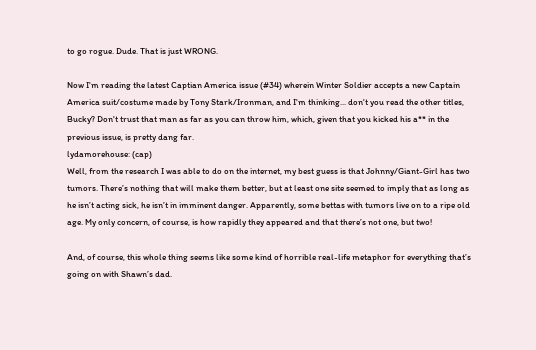to go rogue. Dude. That is just WRONG.

Now I'm reading the latest Captian America issue (#34) wherein Winter Soldier accepts a new Captain America suit/costume made by Tony Stark/Ironman, and I'm thinking... don't you read the other titles, Bucky? Don't trust that man as far as you can throw him, which, given that you kicked his a** in the previous issue, is pretty dang far.
lydamorehouse: (cap)
Well, from the research I was able to do on the internet, my best guess is that Johnny/Giant-Girl has two tumors. There’s nothing that will make them better, but at least one site seemed to imply that as long as he isn’t acting sick, he isn’t in imminent danger. Apparently, some bettas with tumors live on to a ripe old age. My only concern, of course, is how rapidly they appeared and that there’s not one, but two!

And, of course, this whole thing seems like some kind of horrible real-life metaphor for everything that’s going on with Shawn’s dad.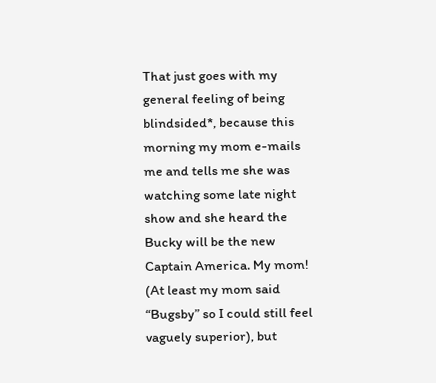That just goes with my general feeling of being blindsided*, because this morning my mom e-mails me and tells me she was watching some late night show and she heard the Bucky will be the new Captain America. My mom! (At least my mom said “Bugsby” so I could still feel vaguely superior), but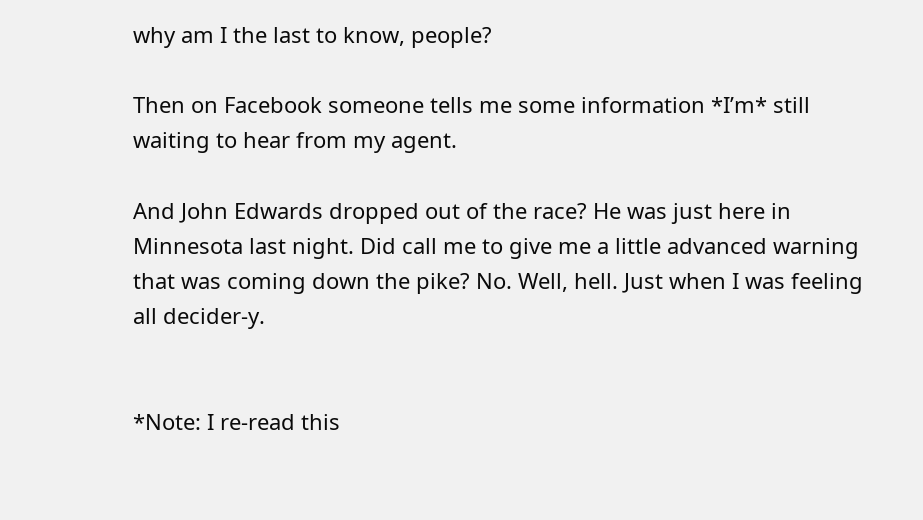why am I the last to know, people?

Then on Facebook someone tells me some information *I’m* still waiting to hear from my agent.

And John Edwards dropped out of the race? He was just here in Minnesota last night. Did call me to give me a little advanced warning that was coming down the pike? No. Well, hell. Just when I was feeling all decider-y.


*Note: I re-read this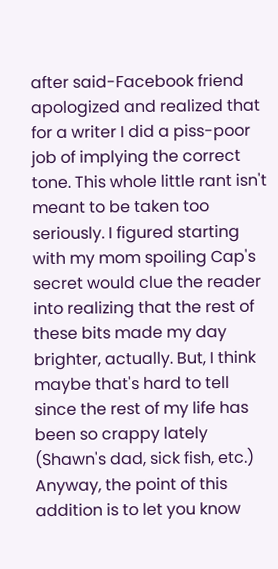after said-Facebook friend apologized and realized that for a writer I did a piss-poor job of implying the correct tone. This whole little rant isn't meant to be taken too seriously. I figured starting with my mom spoiling Cap's secret would clue the reader into realizing that the rest of these bits made my day brighter, actually. But, I think maybe that's hard to tell since the rest of my life has been so crappy lately (Shawn's dad, sick fish, etc.) Anyway, the point of this addition is to let you know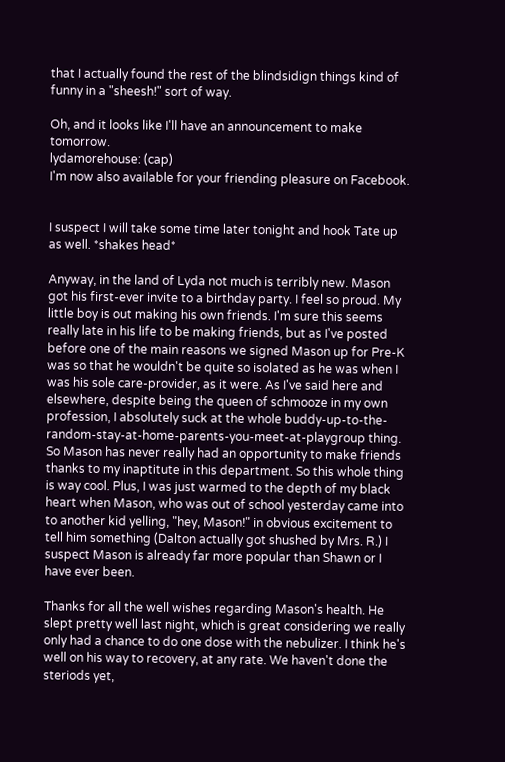that I actually found the rest of the blindsidign things kind of funny in a "sheesh!" sort of way.

Oh, and it looks like I'll have an announcement to make tomorrow.
lydamorehouse: (cap)
I'm now also available for your friending pleasure on Facebook.


I suspect I will take some time later tonight and hook Tate up as well. *shakes head*

Anyway, in the land of Lyda not much is terribly new. Mason got his first-ever invite to a birthday party. I feel so proud. My little boy is out making his own friends. I'm sure this seems really late in his life to be making friends, but as I've posted before one of the main reasons we signed Mason up for Pre-K was so that he wouldn't be quite so isolated as he was when I was his sole care-provider, as it were. As I've said here and elsewhere, despite being the queen of schmooze in my own profession, I absolutely suck at the whole buddy-up-to-the-random-stay-at-home-parents-you-meet-at-playgroup thing. So Mason has never really had an opportunity to make friends thanks to my inaptitute in this department. So this whole thing is way cool. Plus, I was just warmed to the depth of my black heart when Mason, who was out of school yesterday came into to another kid yelling, "hey, Mason!" in obvious excitement to tell him something (Dalton actually got shushed by Mrs. R.) I suspect Mason is already far more popular than Shawn or I have ever been.

Thanks for all the well wishes regarding Mason's health. He slept pretty well last night, which is great considering we really only had a chance to do one dose with the nebulizer. I think he's well on his way to recovery, at any rate. We haven't done the steriods yet,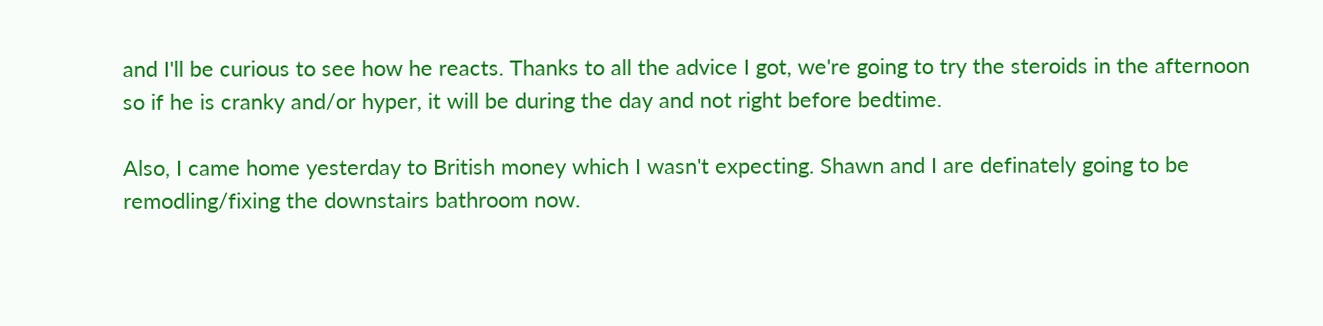and I'll be curious to see how he reacts. Thanks to all the advice I got, we're going to try the steroids in the afternoon so if he is cranky and/or hyper, it will be during the day and not right before bedtime.

Also, I came home yesterday to British money which I wasn't expecting. Shawn and I are definately going to be remodling/fixing the downstairs bathroom now.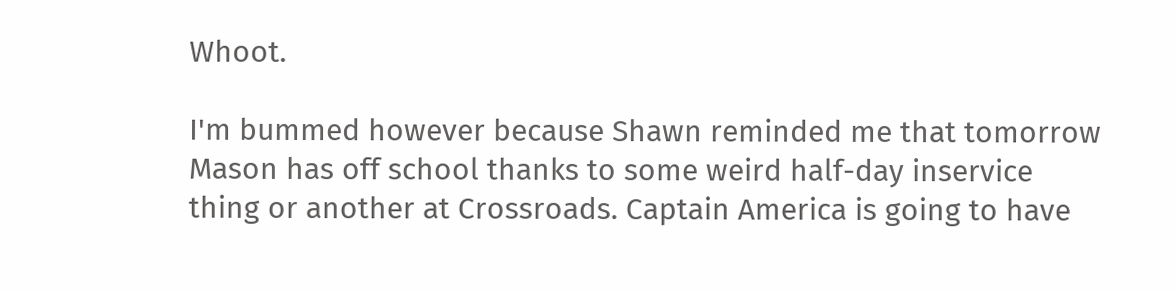Whoot.

I'm bummed however because Shawn reminded me that tomorrow Mason has off school thanks to some weird half-day inservice thing or another at Crossroads. Captain America is going to have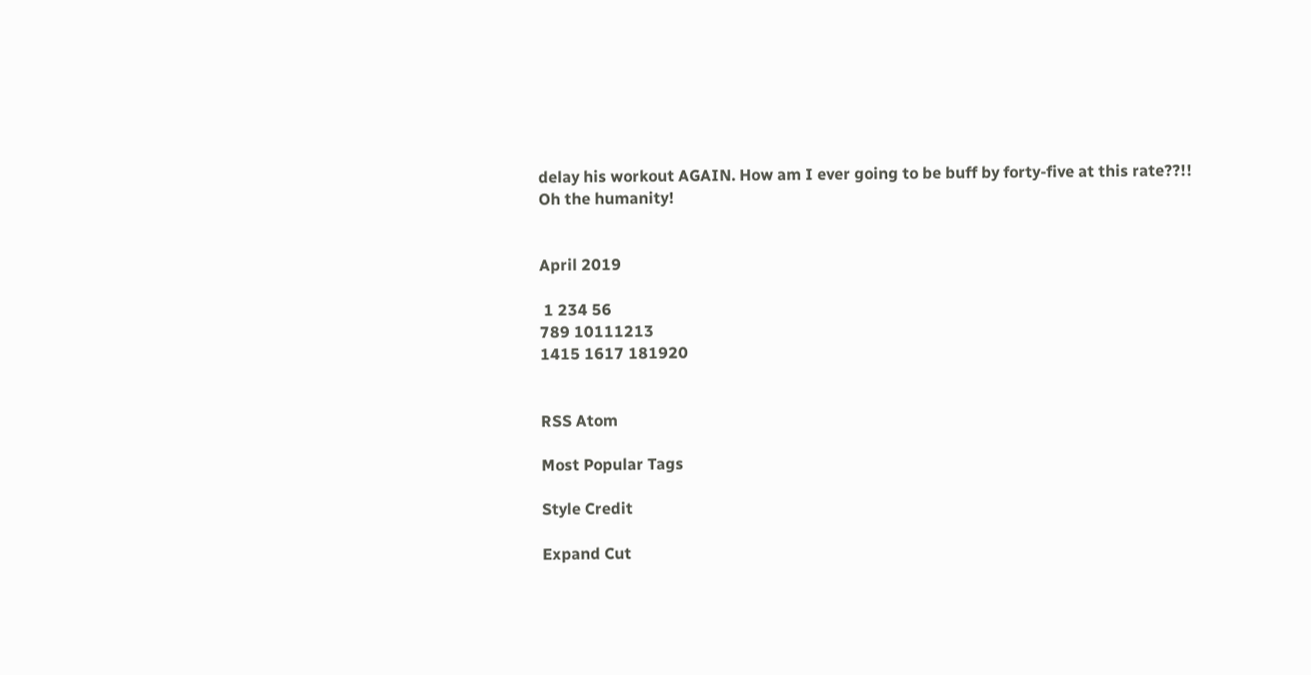delay his workout AGAIN. How am I ever going to be buff by forty-five at this rate??!! Oh the humanity!


April 2019

 1 234 56
789 10111213
1415 1617 181920


RSS Atom

Most Popular Tags

Style Credit

Expand Cut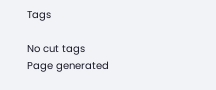Tags

No cut tags
Page generated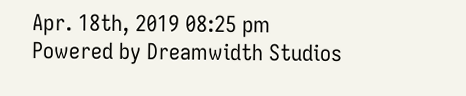Apr. 18th, 2019 08:25 pm
Powered by Dreamwidth Studios